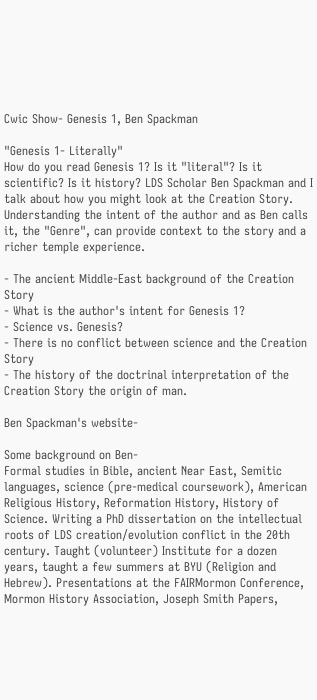Cwic Show- Genesis 1, Ben Spackman

"Genesis 1- Literally"
How do you read Genesis 1? Is it "literal"? Is it scientific? Is it history? LDS Scholar Ben Spackman and I talk about how you might look at the Creation Story. Understanding the intent of the author and as Ben calls it, the "Genre", can provide context to the story and a richer temple experience.

- The ancient Middle-East background of the Creation Story
- What is the author's intent for Genesis 1?
- Science vs. Genesis?
- There is no conflict between science and the Creation Story
- The history of the doctrinal interpretation of the Creation Story the origin of man.

Ben Spackman's website-

Some background on Ben-
Formal studies in Bible, ancient Near East, Semitic languages, science (pre-medical coursework), American Religious History, Reformation History, History of Science. Writing a PhD dissertation on the intellectual roots of LDS creation/evolution conflict in the 20th century. Taught (volunteer) Institute for a dozen years, taught a few summers at BYU (Religion and Hebrew). Presentations at the FAIRMormon Conference, Mormon History Association, Joseph Smith Papers,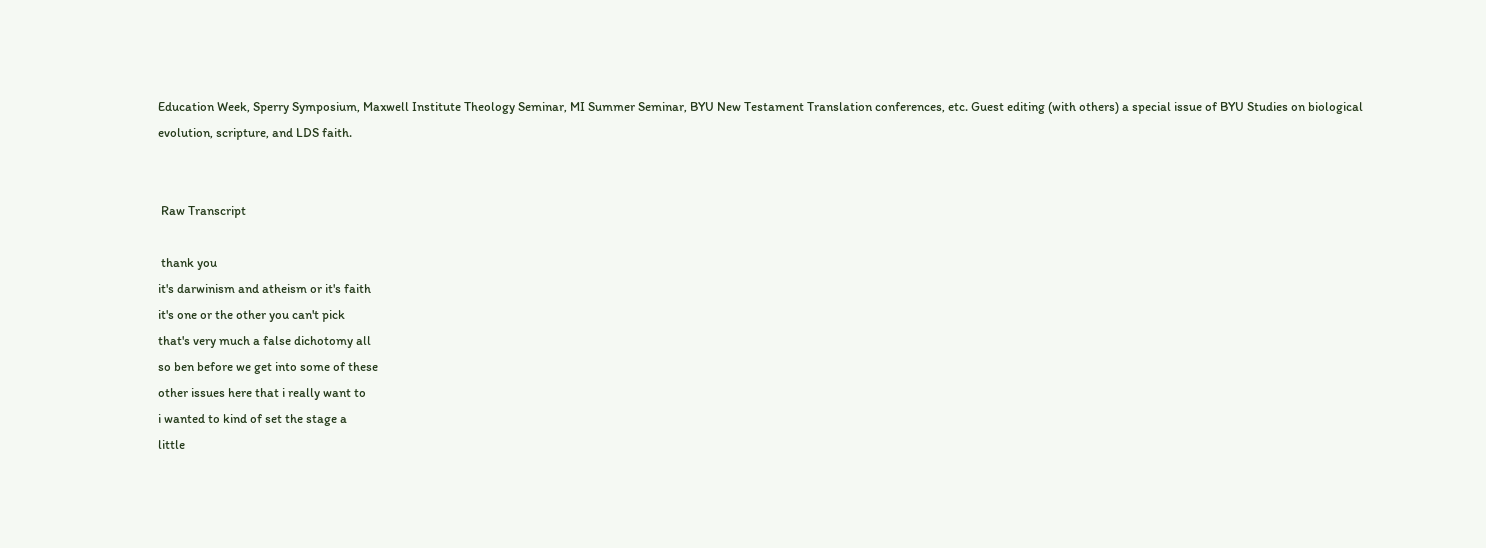Education Week, Sperry Symposium, Maxwell Institute Theology Seminar, MI Summer Seminar, BYU New Testament Translation conferences, etc. Guest editing (with others) a special issue of BYU Studies on biological evolution, scripture, and LDS faith.


 Raw Transcript

 thank you
it's darwinism and atheism or it's faith
it's one or the other you can't pick
that's very much a false dichotomy all
so ben before we get into some of these
other issues here that i really want to
i wanted to kind of set the stage a
little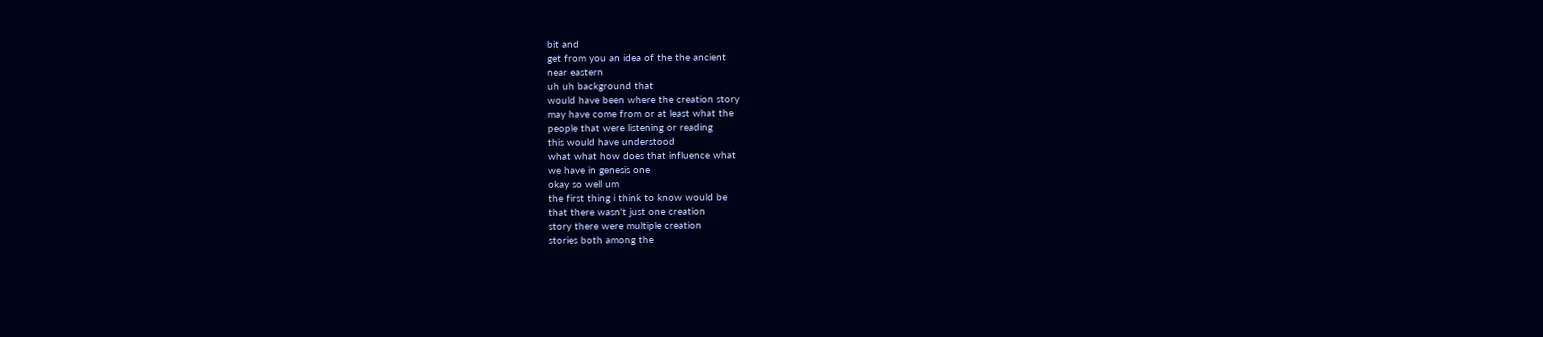bit and
get from you an idea of the the ancient
near eastern
uh uh background that
would have been where the creation story
may have come from or at least what the
people that were listening or reading
this would have understood
what what how does that influence what
we have in genesis one
okay so well um
the first thing i think to know would be
that there wasn't just one creation
story there were multiple creation
stories both among the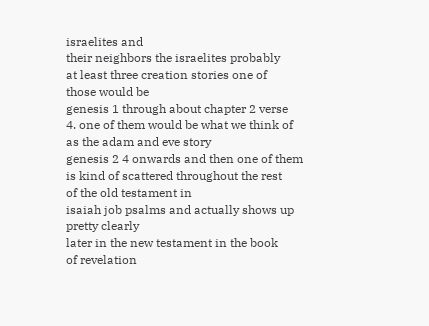israelites and
their neighbors the israelites probably
at least three creation stories one of
those would be
genesis 1 through about chapter 2 verse
4. one of them would be what we think of
as the adam and eve story
genesis 2 4 onwards and then one of them
is kind of scattered throughout the rest
of the old testament in
isaiah job psalms and actually shows up
pretty clearly
later in the new testament in the book
of revelation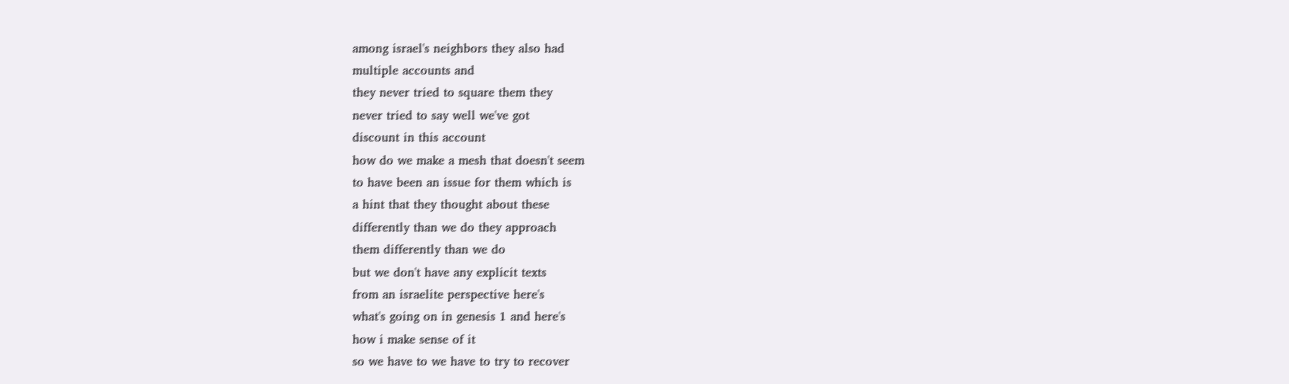among israel's neighbors they also had
multiple accounts and
they never tried to square them they
never tried to say well we've got
discount in this account
how do we make a mesh that doesn't seem
to have been an issue for them which is
a hint that they thought about these
differently than we do they approach
them differently than we do
but we don't have any explicit texts
from an israelite perspective here's
what's going on in genesis 1 and here's
how i make sense of it
so we have to we have to try to recover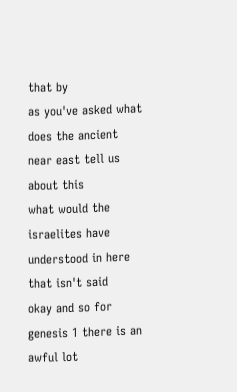that by
as you've asked what does the ancient
near east tell us about this
what would the israelites have
understood in here that isn't said
okay and so for genesis 1 there is an
awful lot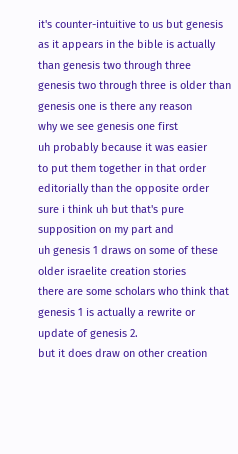it's counter-intuitive to us but genesis
as it appears in the bible is actually
than genesis two through three
genesis two through three is older than
genesis one is there any reason
why we see genesis one first
uh probably because it was easier
to put them together in that order
editorially than the opposite order
sure i think uh but that's pure
supposition on my part and
uh genesis 1 draws on some of these
older israelite creation stories
there are some scholars who think that
genesis 1 is actually a rewrite or
update of genesis 2.
but it does draw on other creation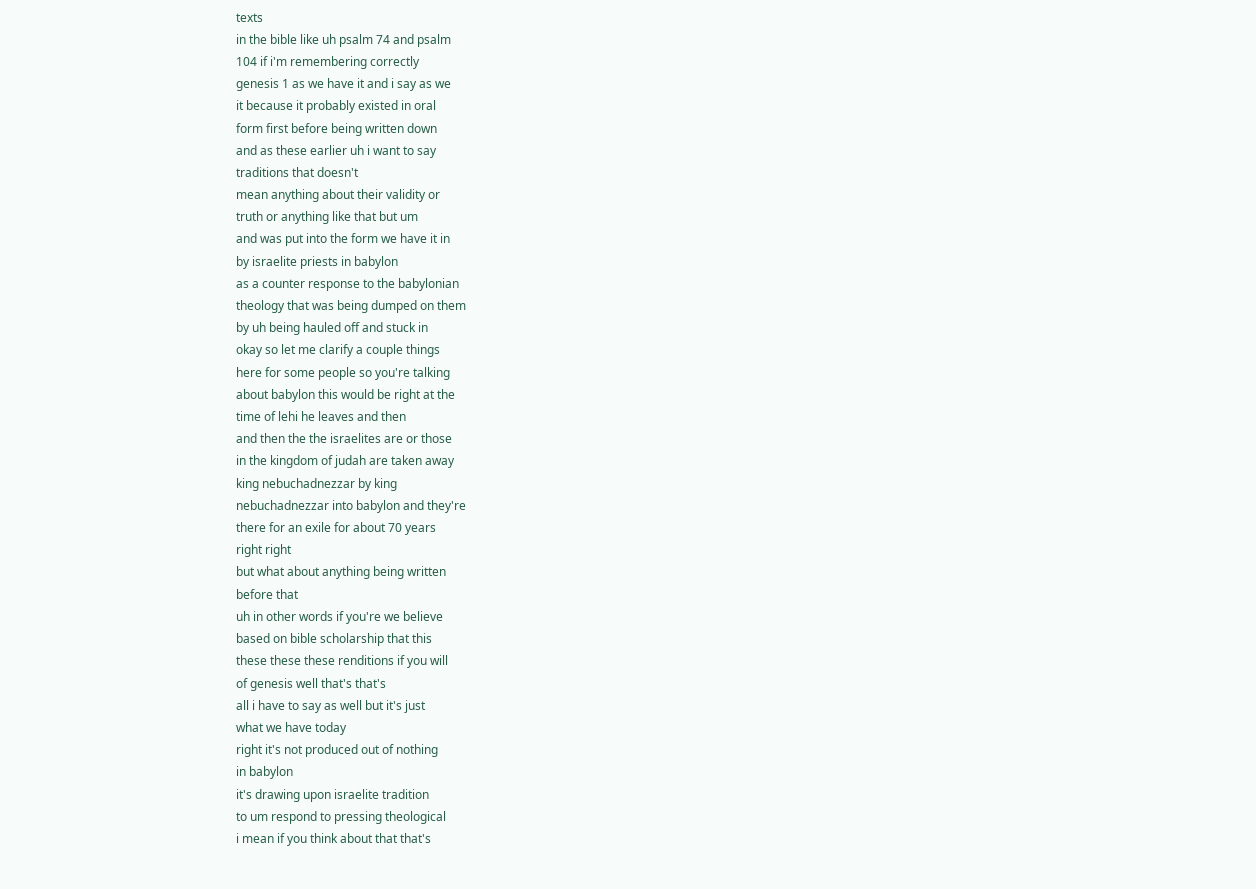texts
in the bible like uh psalm 74 and psalm
104 if i'm remembering correctly
genesis 1 as we have it and i say as we
it because it probably existed in oral
form first before being written down
and as these earlier uh i want to say
traditions that doesn't
mean anything about their validity or
truth or anything like that but um
and was put into the form we have it in
by israelite priests in babylon
as a counter response to the babylonian
theology that was being dumped on them
by uh being hauled off and stuck in
okay so let me clarify a couple things
here for some people so you're talking
about babylon this would be right at the
time of lehi he leaves and then
and then the the israelites are or those
in the kingdom of judah are taken away
king nebuchadnezzar by king
nebuchadnezzar into babylon and they're
there for an exile for about 70 years
right right
but what about anything being written
before that
uh in other words if you're we believe
based on bible scholarship that this
these these these renditions if you will
of genesis well that's that's
all i have to say as well but it's just
what we have today
right it's not produced out of nothing
in babylon
it's drawing upon israelite tradition
to um respond to pressing theological
i mean if you think about that that's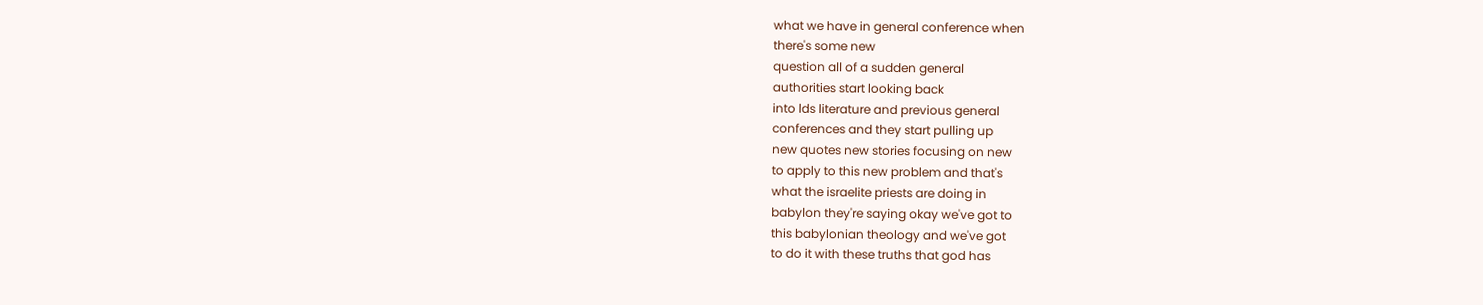what we have in general conference when
there's some new
question all of a sudden general
authorities start looking back
into lds literature and previous general
conferences and they start pulling up
new quotes new stories focusing on new
to apply to this new problem and that's
what the israelite priests are doing in
babylon they're saying okay we've got to
this babylonian theology and we've got
to do it with these truths that god has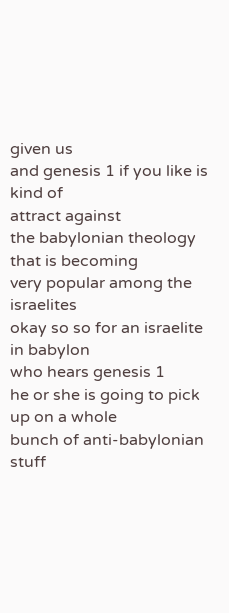given us
and genesis 1 if you like is kind of
attract against
the babylonian theology that is becoming
very popular among the israelites
okay so so for an israelite in babylon
who hears genesis 1
he or she is going to pick up on a whole
bunch of anti-babylonian stuff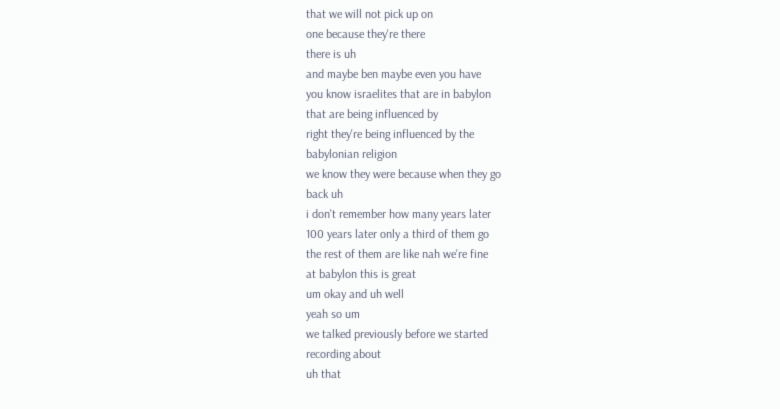that we will not pick up on
one because they're there
there is uh
and maybe ben maybe even you have
you know israelites that are in babylon
that are being influenced by
right they're being influenced by the
babylonian religion
we know they were because when they go
back uh
i don't remember how many years later
100 years later only a third of them go
the rest of them are like nah we're fine
at babylon this is great
um okay and uh well
yeah so um
we talked previously before we started
recording about
uh that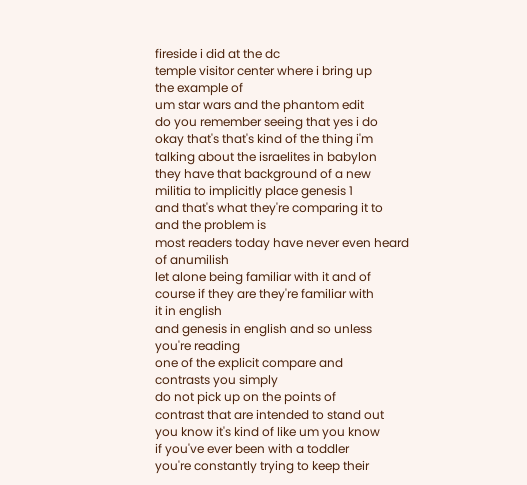fireside i did at the dc
temple visitor center where i bring up
the example of
um star wars and the phantom edit
do you remember seeing that yes i do
okay that's that's kind of the thing i'm
talking about the israelites in babylon
they have that background of a new
militia to implicitly place genesis 1
and that's what they're comparing it to
and the problem is
most readers today have never even heard
of anumilish
let alone being familiar with it and of
course if they are they're familiar with
it in english
and genesis in english and so unless
you're reading
one of the explicit compare and
contrasts you simply
do not pick up on the points of
contrast that are intended to stand out
you know it's kind of like um you know
if you've ever been with a toddler
you're constantly trying to keep their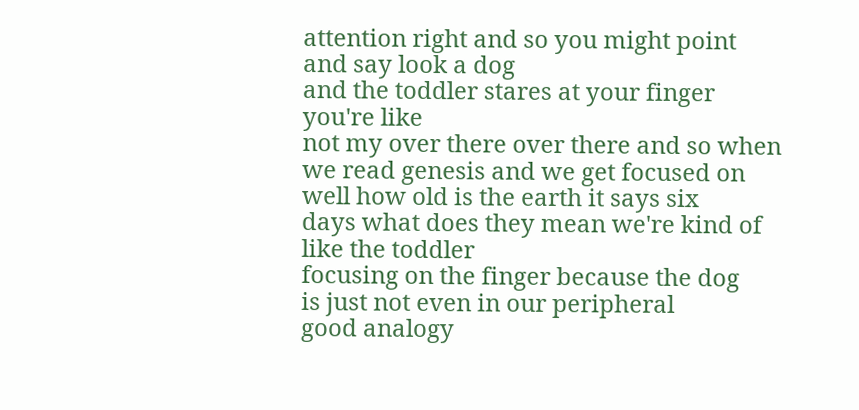attention right and so you might point
and say look a dog
and the toddler stares at your finger
you're like
not my over there over there and so when
we read genesis and we get focused on
well how old is the earth it says six
days what does they mean we're kind of
like the toddler
focusing on the finger because the dog
is just not even in our peripheral
good analogy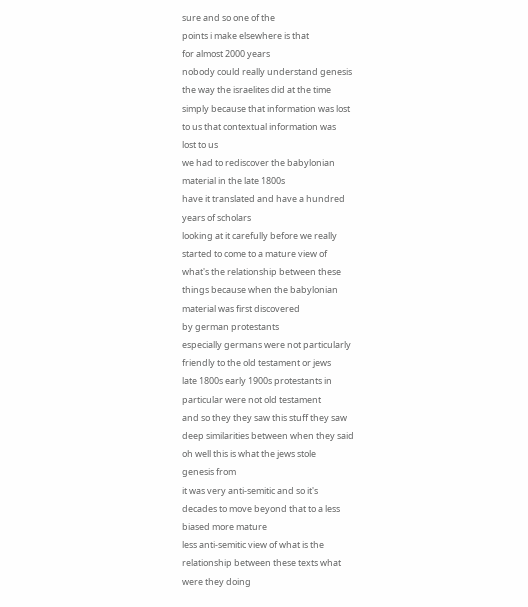sure and so one of the
points i make elsewhere is that
for almost 2000 years
nobody could really understand genesis
the way the israelites did at the time
simply because that information was lost
to us that contextual information was
lost to us
we had to rediscover the babylonian
material in the late 1800s
have it translated and have a hundred
years of scholars
looking at it carefully before we really
started to come to a mature view of
what's the relationship between these
things because when the babylonian
material was first discovered
by german protestants
especially germans were not particularly
friendly to the old testament or jews
late 1800s early 1900s protestants in
particular were not old testament
and so they they saw this stuff they saw
deep similarities between when they said
oh well this is what the jews stole
genesis from
it was very anti-semitic and so it's
decades to move beyond that to a less
biased more mature
less anti-semitic view of what is the
relationship between these texts what
were they doing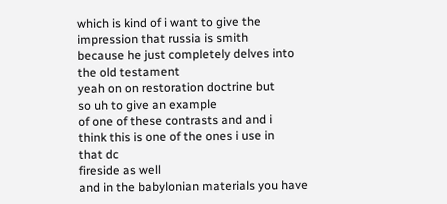which is kind of i want to give the
impression that russia is smith
because he just completely delves into
the old testament
yeah on on restoration doctrine but
so uh to give an example
of one of these contrasts and and i
think this is one of the ones i use in
that dc
fireside as well
and in the babylonian materials you have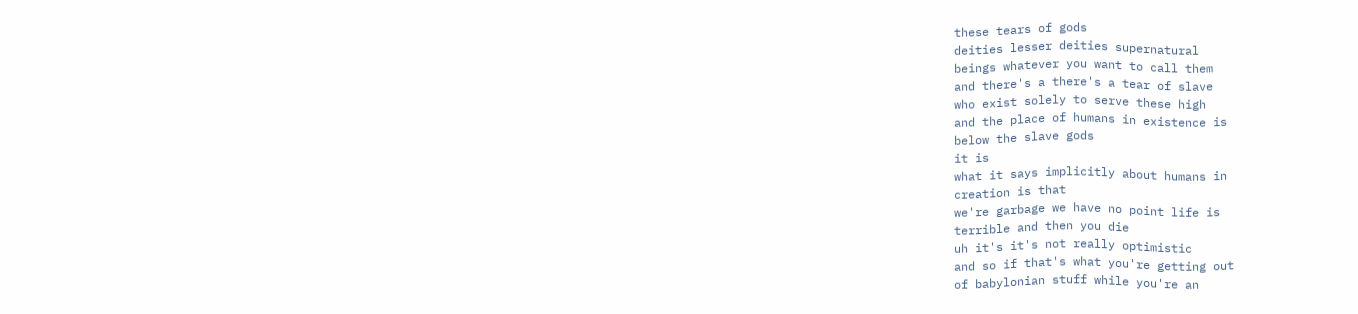these tears of gods
deities lesser deities supernatural
beings whatever you want to call them
and there's a there's a tear of slave
who exist solely to serve these high
and the place of humans in existence is
below the slave gods
it is
what it says implicitly about humans in
creation is that
we're garbage we have no point life is
terrible and then you die
uh it's it's not really optimistic
and so if that's what you're getting out
of babylonian stuff while you're an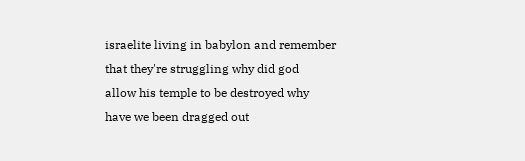israelite living in babylon and remember
that they're struggling why did god
allow his temple to be destroyed why
have we been dragged out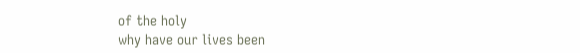of the holy
why have our lives been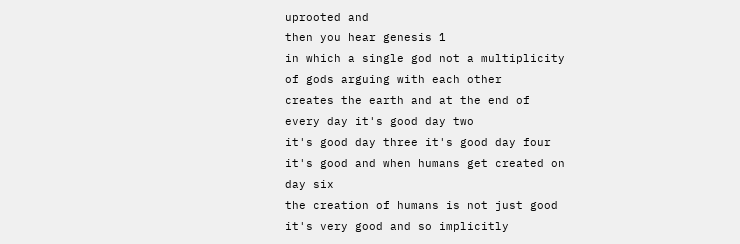uprooted and
then you hear genesis 1
in which a single god not a multiplicity
of gods arguing with each other
creates the earth and at the end of
every day it's good day two
it's good day three it's good day four
it's good and when humans get created on
day six
the creation of humans is not just good
it's very good and so implicitly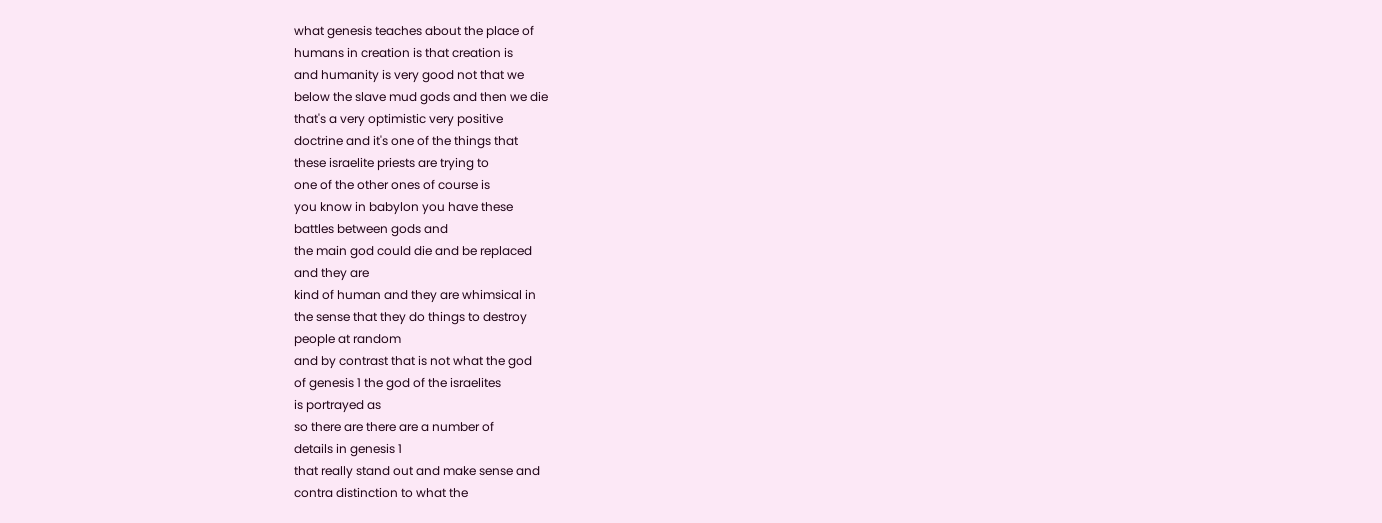what genesis teaches about the place of
humans in creation is that creation is
and humanity is very good not that we
below the slave mud gods and then we die
that's a very optimistic very positive
doctrine and it's one of the things that
these israelite priests are trying to
one of the other ones of course is
you know in babylon you have these
battles between gods and
the main god could die and be replaced
and they are
kind of human and they are whimsical in
the sense that they do things to destroy
people at random
and by contrast that is not what the god
of genesis 1 the god of the israelites
is portrayed as
so there are there are a number of
details in genesis 1
that really stand out and make sense and
contra distinction to what the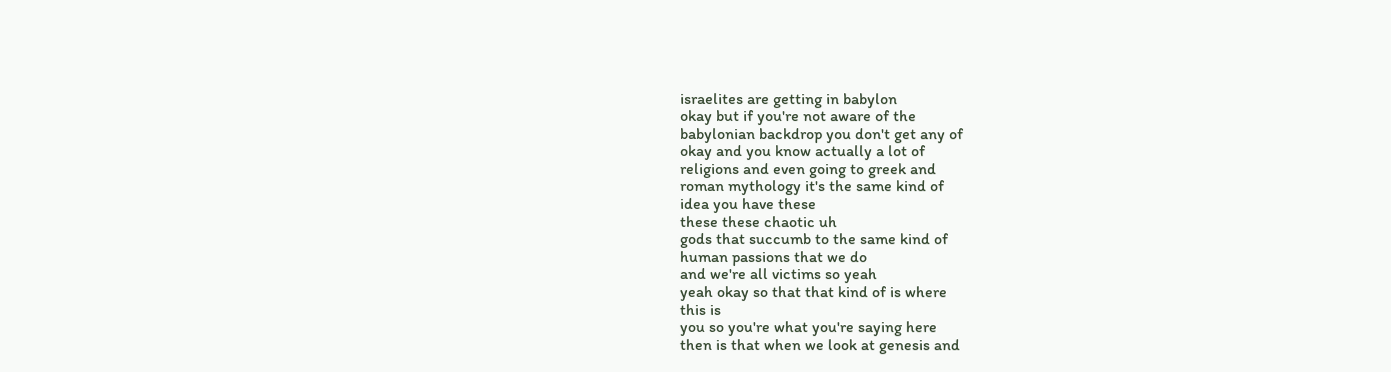israelites are getting in babylon
okay but if you're not aware of the
babylonian backdrop you don't get any of
okay and you know actually a lot of
religions and even going to greek and
roman mythology it's the same kind of
idea you have these
these these chaotic uh
gods that succumb to the same kind of
human passions that we do
and we're all victims so yeah
yeah okay so that that kind of is where
this is
you so you're what you're saying here
then is that when we look at genesis and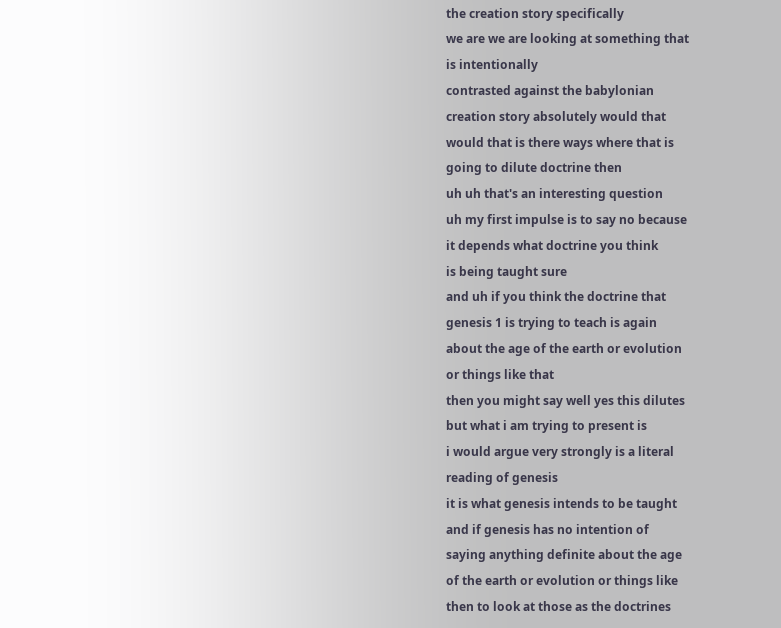the creation story specifically
we are we are looking at something that
is intentionally
contrasted against the babylonian
creation story absolutely would that
would that is there ways where that is
going to dilute doctrine then
uh uh that's an interesting question
uh my first impulse is to say no because
it depends what doctrine you think
is being taught sure
and uh if you think the doctrine that
genesis 1 is trying to teach is again
about the age of the earth or evolution
or things like that
then you might say well yes this dilutes
but what i am trying to present is
i would argue very strongly is a literal
reading of genesis
it is what genesis intends to be taught
and if genesis has no intention of
saying anything definite about the age
of the earth or evolution or things like
then to look at those as the doctrines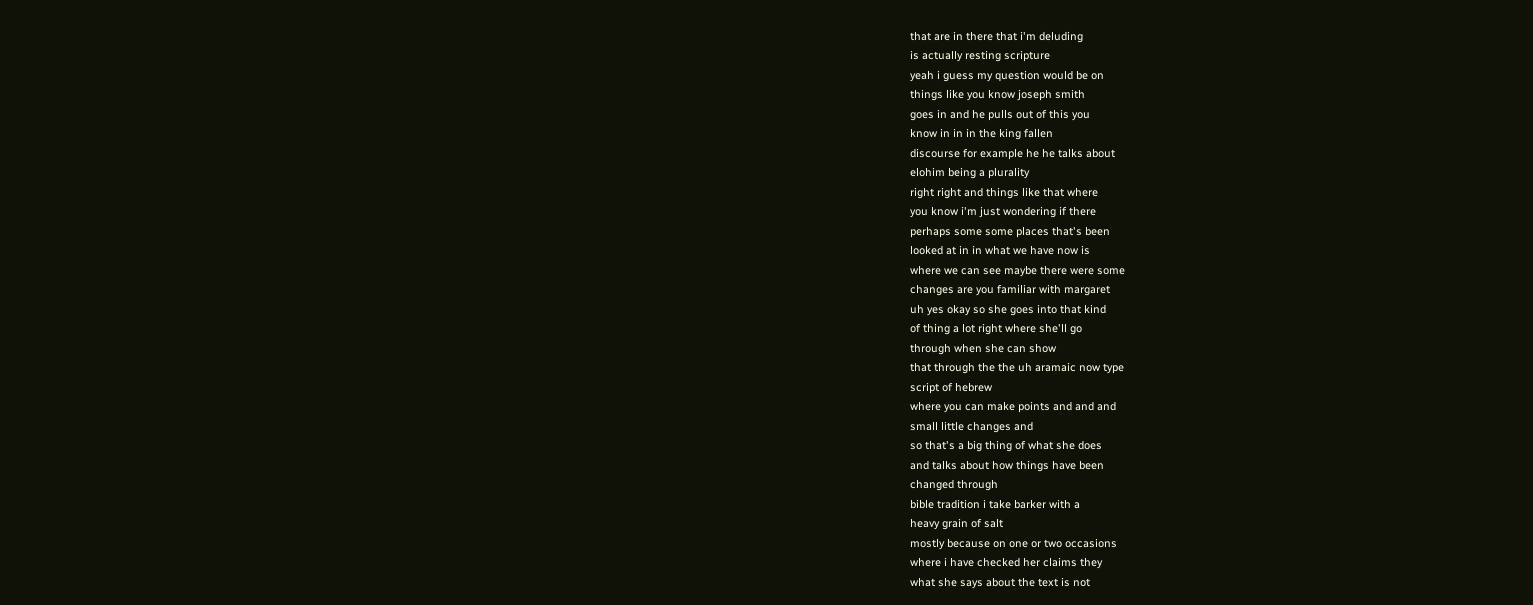that are in there that i'm deluding
is actually resting scripture
yeah i guess my question would be on
things like you know joseph smith
goes in and he pulls out of this you
know in in in the king fallen
discourse for example he he talks about
elohim being a plurality
right right and things like that where
you know i'm just wondering if there
perhaps some some places that's been
looked at in in what we have now is
where we can see maybe there were some
changes are you familiar with margaret
uh yes okay so she goes into that kind
of thing a lot right where she'll go
through when she can show
that through the the uh aramaic now type
script of hebrew
where you can make points and and and
small little changes and
so that's a big thing of what she does
and talks about how things have been
changed through
bible tradition i take barker with a
heavy grain of salt
mostly because on one or two occasions
where i have checked her claims they
what she says about the text is not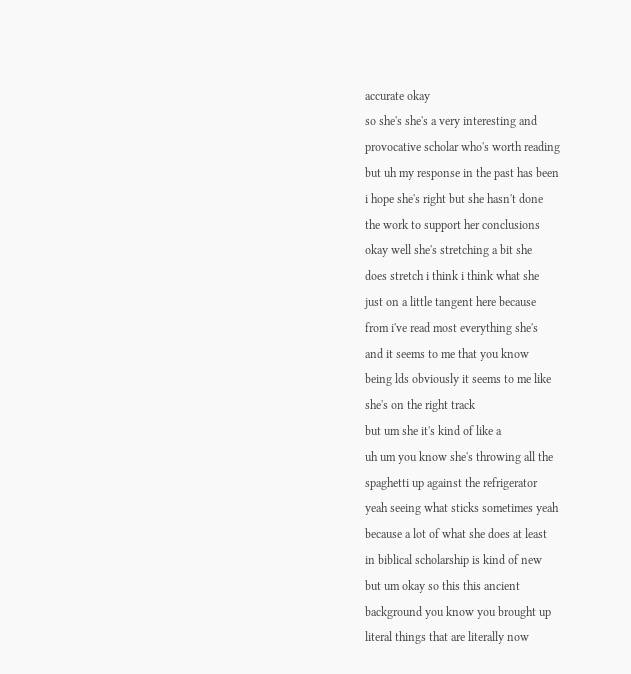accurate okay
so she's she's a very interesting and
provocative scholar who's worth reading
but uh my response in the past has been
i hope she's right but she hasn't done
the work to support her conclusions
okay well she's stretching a bit she
does stretch i think i think what she
just on a little tangent here because
from i've read most everything she's
and it seems to me that you know
being lds obviously it seems to me like
she's on the right track
but um she it's kind of like a
uh um you know she's throwing all the
spaghetti up against the refrigerator
yeah seeing what sticks sometimes yeah
because a lot of what she does at least
in biblical scholarship is kind of new
but um okay so this this ancient
background you know you brought up
literal things that are literally now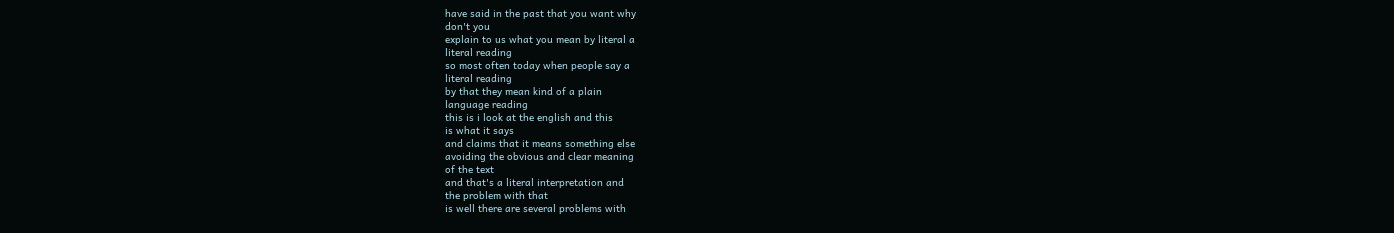have said in the past that you want why
don't you
explain to us what you mean by literal a
literal reading
so most often today when people say a
literal reading
by that they mean kind of a plain
language reading
this is i look at the english and this
is what it says
and claims that it means something else
avoiding the obvious and clear meaning
of the text
and that's a literal interpretation and
the problem with that
is well there are several problems with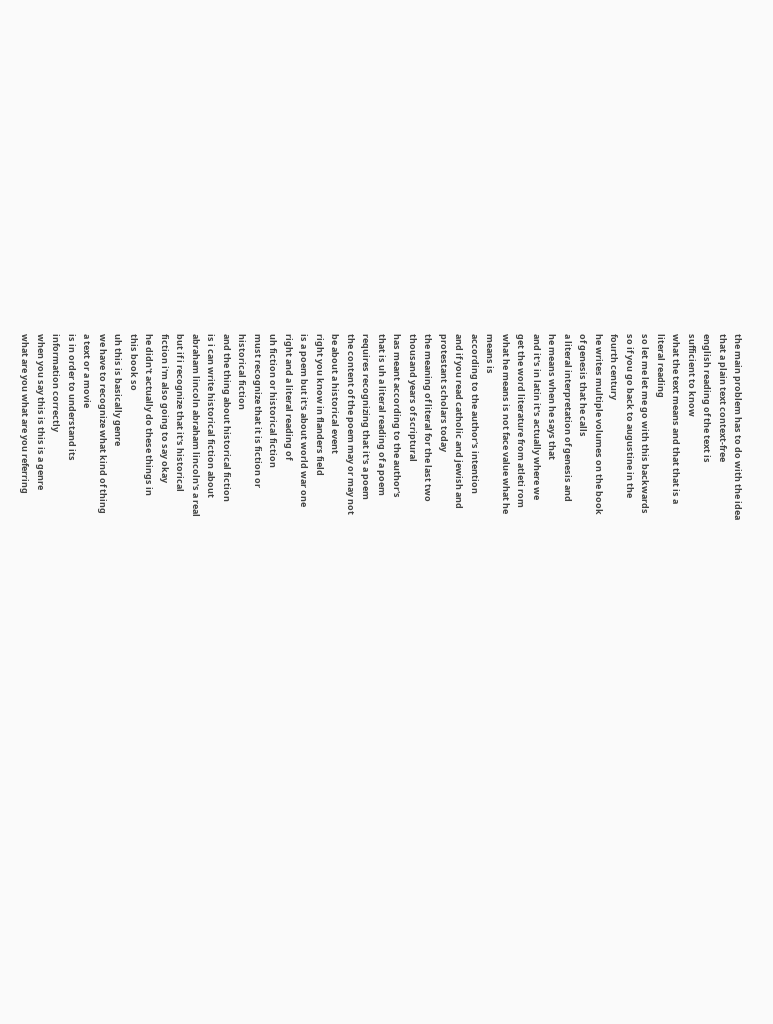the main problem has to do with the idea
that a plain text context-free
english reading of the text is
sufficient to know
what the text means and that that is a
literal reading
so let me let me go with this backwards
so if you go back to augustine in the
fourth century
he writes multiple volumes on the book
of genesis that he calls
a literal interpretation of genesis and
he means when he says that
and it's in latin it's actually where we
get the word literature from atleti rom
what he means is not face value what he
means is
according to the author's intention
and if you read catholic and jewish and
protestant scholars today
the meaning of literal for the last two
thousand years of scriptural
has meant according to the author's
that is uh a literal reading of a poem
requires recognizing that it's a poem
the content of the poem may or may not
be about a historical event
right you know in flanders field
is a poem but it's about world war one
right and a literal reading of
uh fiction or historical fiction
must recognize that it is fiction or
historical fiction
and the thing about historical fiction
is i can write historical fiction about
abraham lincoln abraham lincoln's a real
but if i recognize that it's historical
fiction i'm also going to say okay
he didn't actually do these things in
this book so
uh this is basically genre
we have to recognize what kind of thing
a text or a movie
is in order to understand its
information correctly
when you say this is this is a genre
what are you what are you referring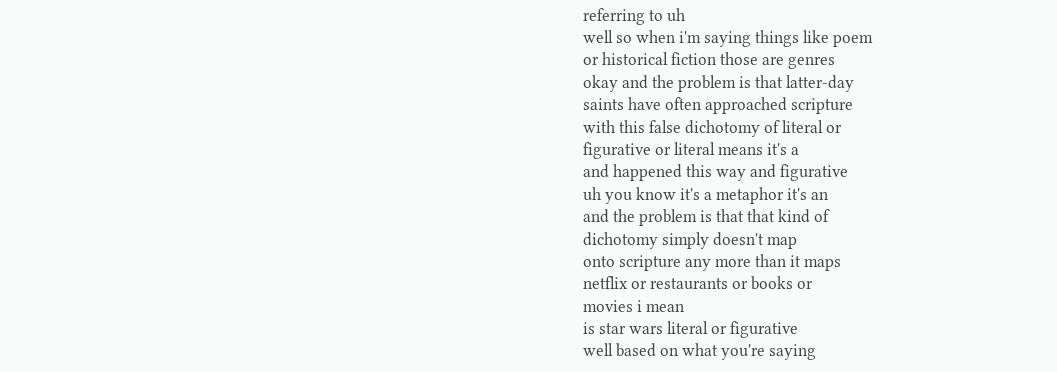referring to uh
well so when i'm saying things like poem
or historical fiction those are genres
okay and the problem is that latter-day
saints have often approached scripture
with this false dichotomy of literal or
figurative or literal means it's a
and happened this way and figurative
uh you know it's a metaphor it's an
and the problem is that that kind of
dichotomy simply doesn't map
onto scripture any more than it maps
netflix or restaurants or books or
movies i mean
is star wars literal or figurative
well based on what you're saying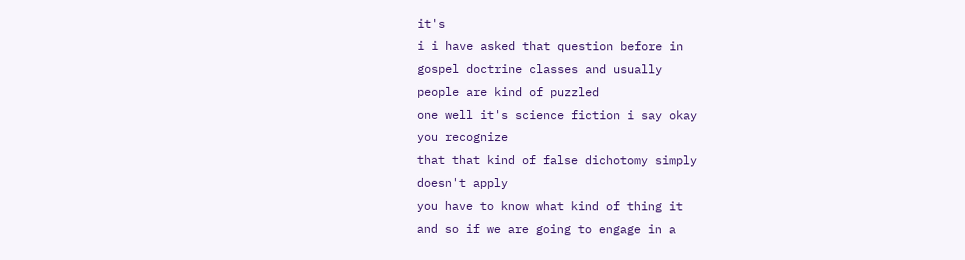it's
i i have asked that question before in
gospel doctrine classes and usually
people are kind of puzzled
one well it's science fiction i say okay
you recognize
that that kind of false dichotomy simply
doesn't apply
you have to know what kind of thing it
and so if we are going to engage in a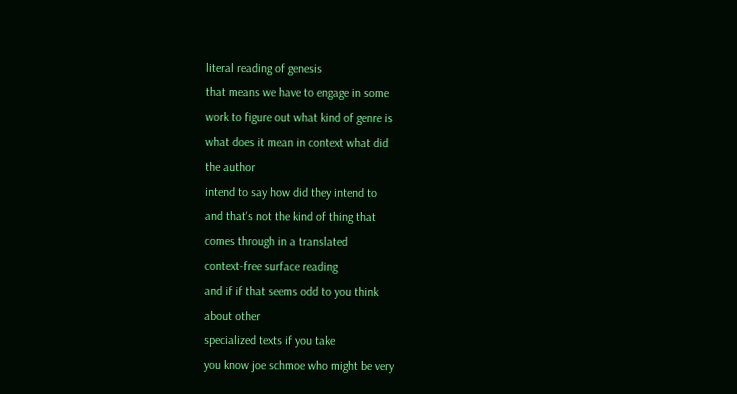literal reading of genesis
that means we have to engage in some
work to figure out what kind of genre is
what does it mean in context what did
the author
intend to say how did they intend to
and that's not the kind of thing that
comes through in a translated
context-free surface reading
and if if that seems odd to you think
about other
specialized texts if you take
you know joe schmoe who might be very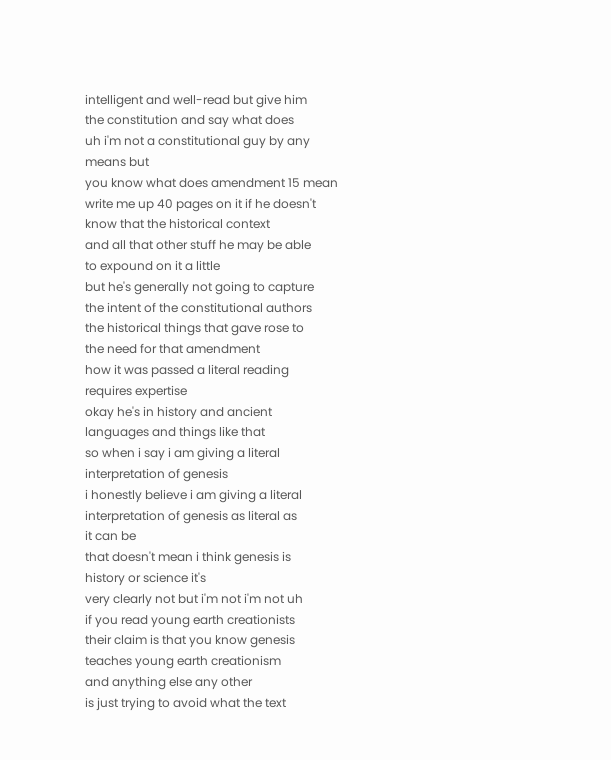intelligent and well-read but give him
the constitution and say what does
uh i'm not a constitutional guy by any
means but
you know what does amendment 15 mean
write me up 40 pages on it if he doesn't
know that the historical context
and all that other stuff he may be able
to expound on it a little
but he's generally not going to capture
the intent of the constitutional authors
the historical things that gave rose to
the need for that amendment
how it was passed a literal reading
requires expertise
okay he's in history and ancient
languages and things like that
so when i say i am giving a literal
interpretation of genesis
i honestly believe i am giving a literal
interpretation of genesis as literal as
it can be
that doesn't mean i think genesis is
history or science it's
very clearly not but i'm not i'm not uh
if you read young earth creationists
their claim is that you know genesis
teaches young earth creationism
and anything else any other
is just trying to avoid what the text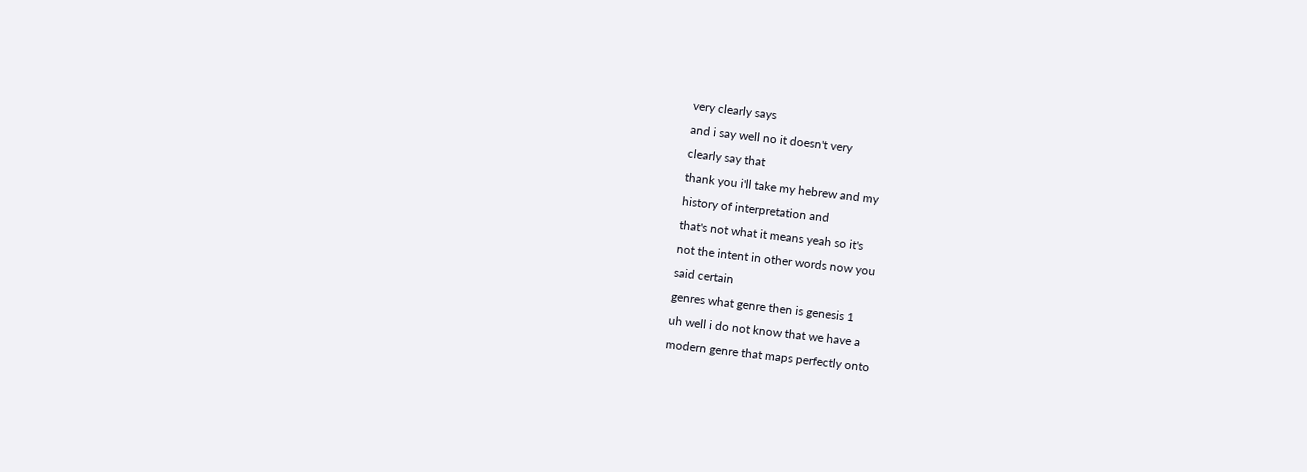very clearly says
and i say well no it doesn't very
clearly say that
thank you i'll take my hebrew and my
history of interpretation and
that's not what it means yeah so it's
not the intent in other words now you
said certain
genres what genre then is genesis 1
uh well i do not know that we have a
modern genre that maps perfectly onto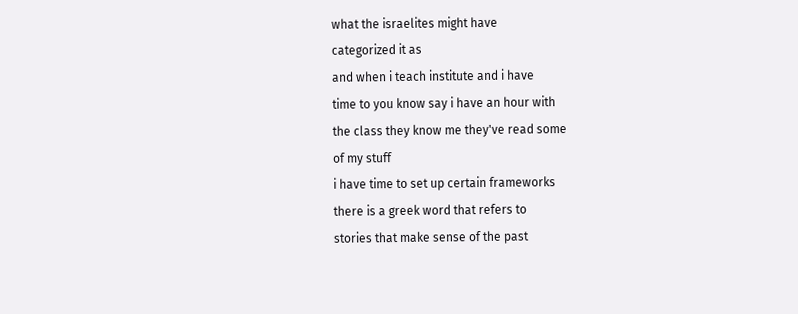what the israelites might have
categorized it as
and when i teach institute and i have
time to you know say i have an hour with
the class they know me they've read some
of my stuff
i have time to set up certain frameworks
there is a greek word that refers to
stories that make sense of the past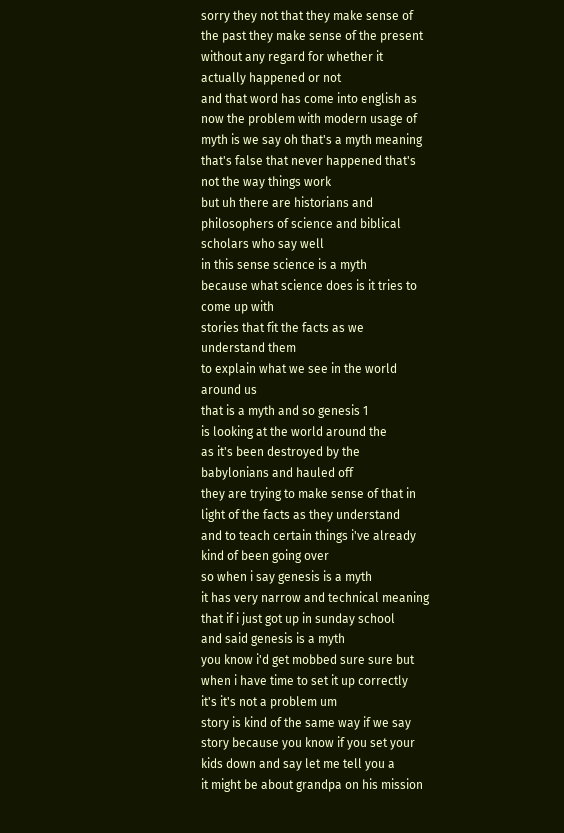sorry they not that they make sense of
the past they make sense of the present
without any regard for whether it
actually happened or not
and that word has come into english as
now the problem with modern usage of
myth is we say oh that's a myth meaning
that's false that never happened that's
not the way things work
but uh there are historians and
philosophers of science and biblical
scholars who say well
in this sense science is a myth
because what science does is it tries to
come up with
stories that fit the facts as we
understand them
to explain what we see in the world
around us
that is a myth and so genesis 1
is looking at the world around the
as it's been destroyed by the
babylonians and hauled off
they are trying to make sense of that in
light of the facts as they understand
and to teach certain things i've already
kind of been going over
so when i say genesis is a myth
it has very narrow and technical meaning
that if i just got up in sunday school
and said genesis is a myth
you know i'd get mobbed sure sure but
when i have time to set it up correctly
it's it's not a problem um
story is kind of the same way if we say
story because you know if you set your
kids down and say let me tell you a
it might be about grandpa on his mission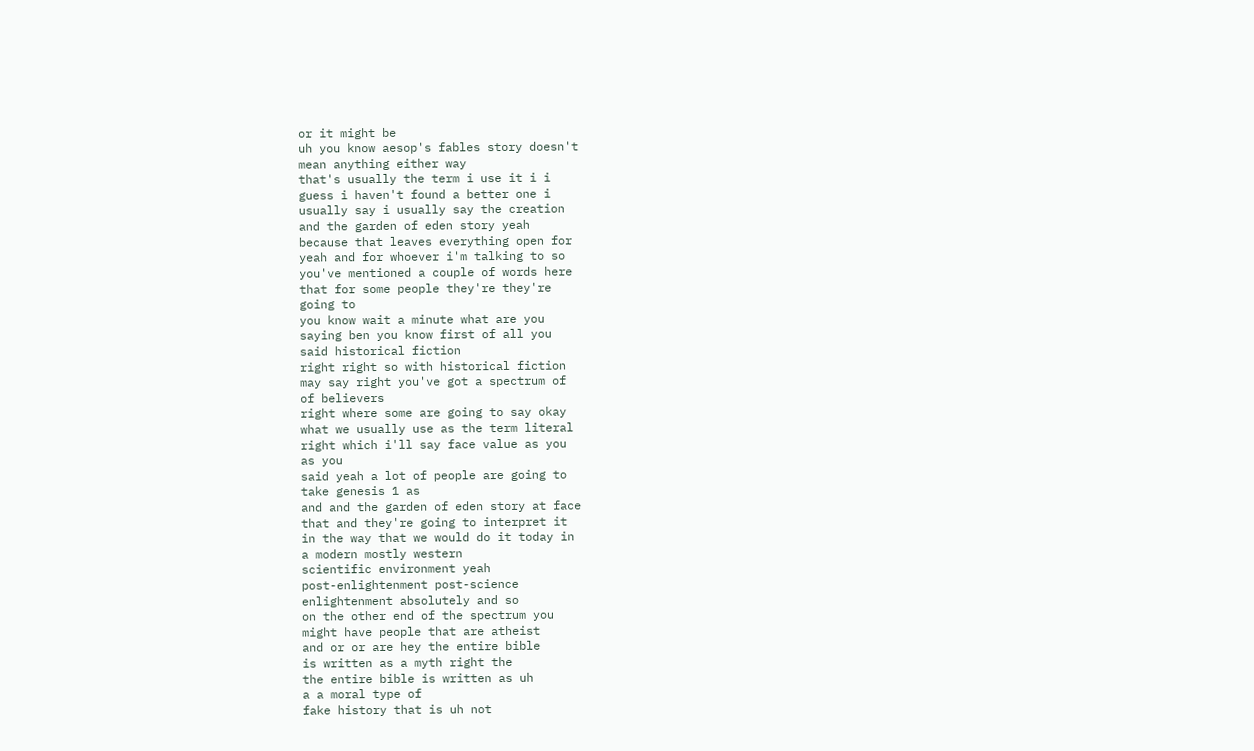or it might be
uh you know aesop's fables story doesn't
mean anything either way
that's usually the term i use it i i
guess i haven't found a better one i
usually say i usually say the creation
and the garden of eden story yeah
because that leaves everything open for
yeah and for whoever i'm talking to so
you've mentioned a couple of words here
that for some people they're they're
going to
you know wait a minute what are you
saying ben you know first of all you
said historical fiction
right right so with historical fiction
may say right you've got a spectrum of
of believers
right where some are going to say okay
what we usually use as the term literal
right which i'll say face value as you
as you
said yeah a lot of people are going to
take genesis 1 as
and and the garden of eden story at face
that and they're going to interpret it
in the way that we would do it today in
a modern mostly western
scientific environment yeah
post-enlightenment post-science
enlightenment absolutely and so
on the other end of the spectrum you
might have people that are atheist
and or or are hey the entire bible
is written as a myth right the
the entire bible is written as uh
a a moral type of
fake history that is uh not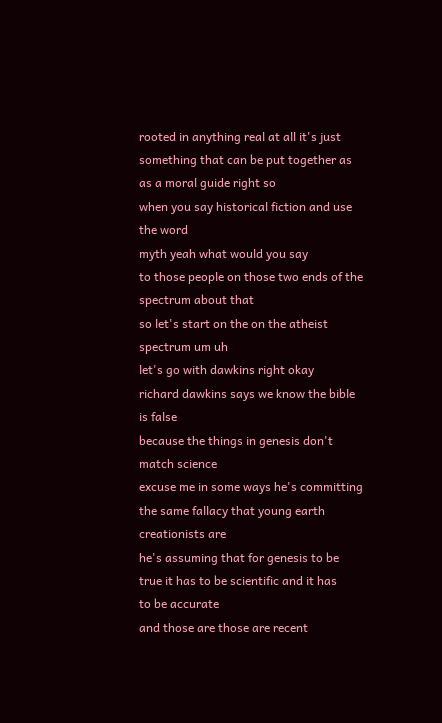rooted in anything real at all it's just
something that can be put together as
as a moral guide right so
when you say historical fiction and use
the word
myth yeah what would you say
to those people on those two ends of the
spectrum about that
so let's start on the on the atheist
spectrum um uh
let's go with dawkins right okay
richard dawkins says we know the bible
is false
because the things in genesis don't
match science
excuse me in some ways he's committing
the same fallacy that young earth
creationists are
he's assuming that for genesis to be
true it has to be scientific and it has
to be accurate
and those are those are recent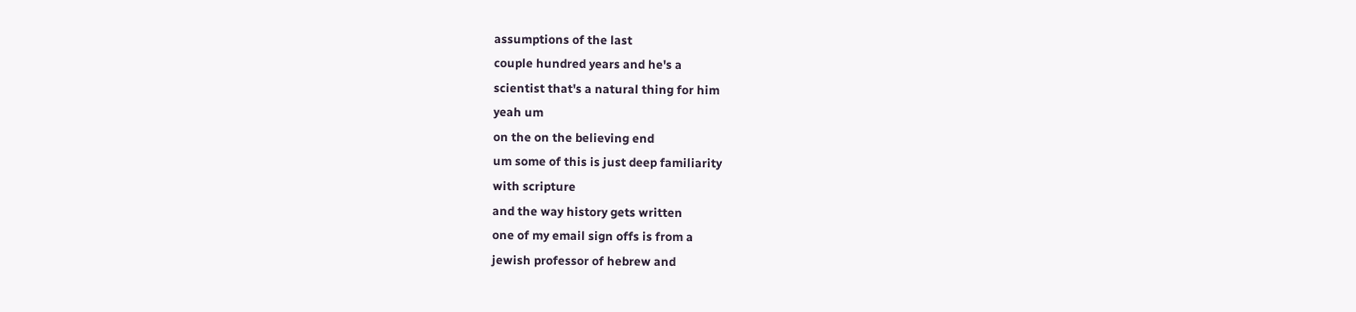assumptions of the last
couple hundred years and he's a
scientist that's a natural thing for him
yeah um
on the on the believing end
um some of this is just deep familiarity
with scripture
and the way history gets written
one of my email sign offs is from a
jewish professor of hebrew and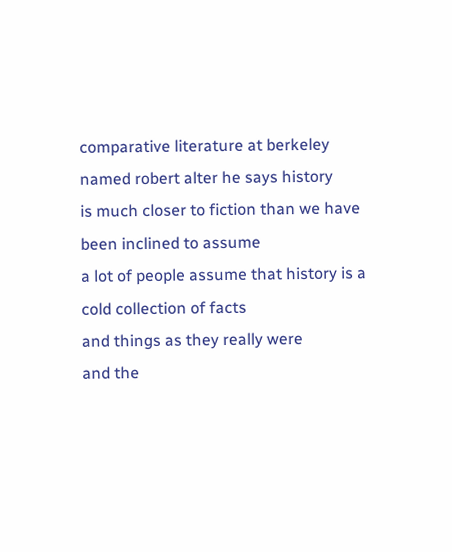comparative literature at berkeley
named robert alter he says history
is much closer to fiction than we have
been inclined to assume
a lot of people assume that history is a
cold collection of facts
and things as they really were
and the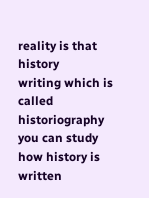reality is that history
writing which is called historiography
you can study how history is written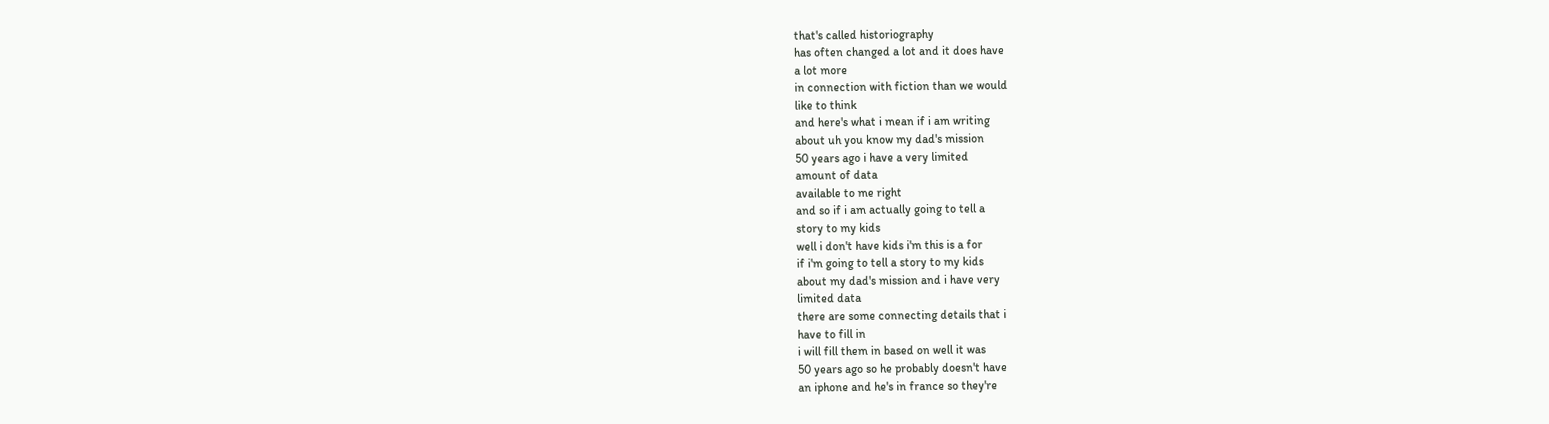that's called historiography
has often changed a lot and it does have
a lot more
in connection with fiction than we would
like to think
and here's what i mean if i am writing
about uh you know my dad's mission
50 years ago i have a very limited
amount of data
available to me right
and so if i am actually going to tell a
story to my kids
well i don't have kids i'm this is a for
if i'm going to tell a story to my kids
about my dad's mission and i have very
limited data
there are some connecting details that i
have to fill in
i will fill them in based on well it was
50 years ago so he probably doesn't have
an iphone and he's in france so they're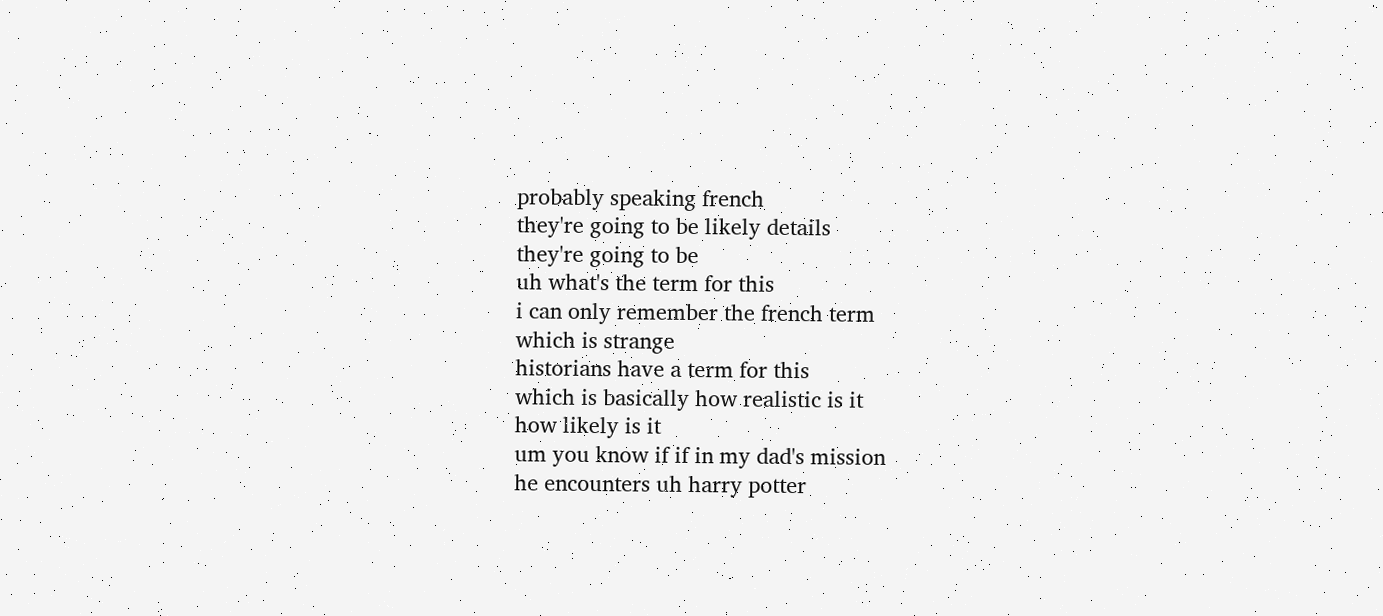probably speaking french
they're going to be likely details
they're going to be
uh what's the term for this
i can only remember the french term
which is strange
historians have a term for this
which is basically how realistic is it
how likely is it
um you know if if in my dad's mission
he encounters uh harry potter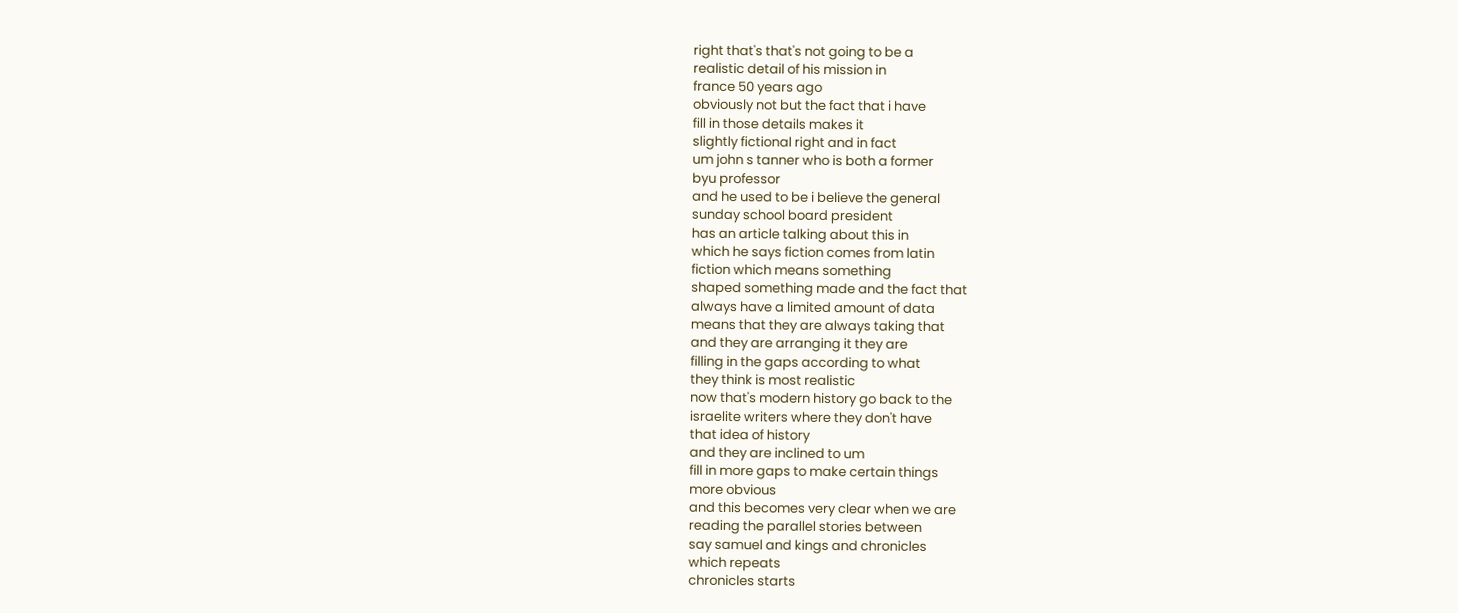right that's that's not going to be a
realistic detail of his mission in
france 50 years ago
obviously not but the fact that i have
fill in those details makes it
slightly fictional right and in fact
um john s tanner who is both a former
byu professor
and he used to be i believe the general
sunday school board president
has an article talking about this in
which he says fiction comes from latin
fiction which means something
shaped something made and the fact that
always have a limited amount of data
means that they are always taking that
and they are arranging it they are
filling in the gaps according to what
they think is most realistic
now that's modern history go back to the
israelite writers where they don't have
that idea of history
and they are inclined to um
fill in more gaps to make certain things
more obvious
and this becomes very clear when we are
reading the parallel stories between
say samuel and kings and chronicles
which repeats
chronicles starts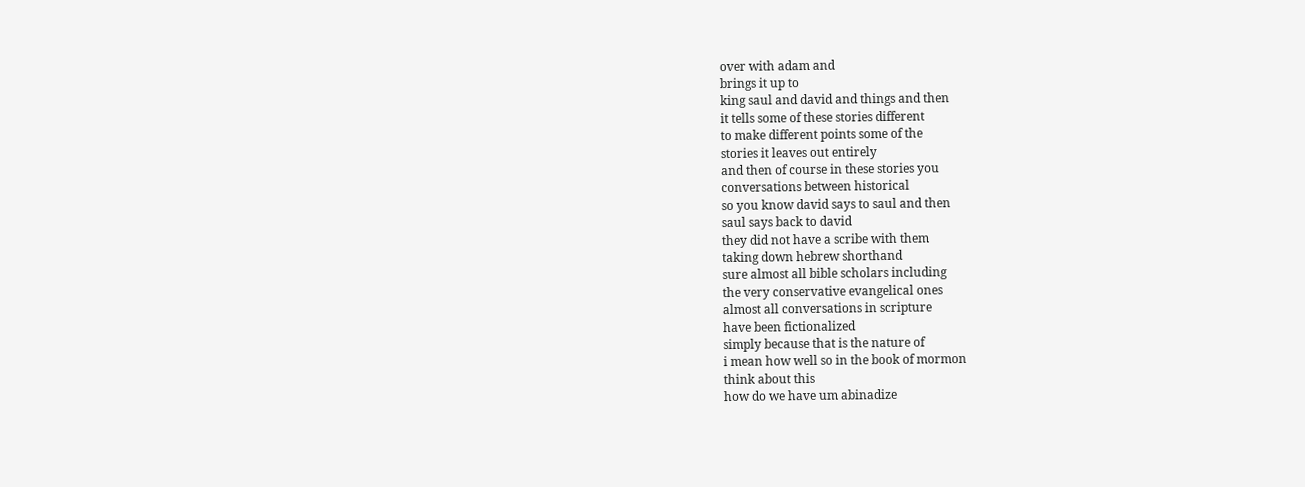over with adam and
brings it up to
king saul and david and things and then
it tells some of these stories different
to make different points some of the
stories it leaves out entirely
and then of course in these stories you
conversations between historical
so you know david says to saul and then
saul says back to david
they did not have a scribe with them
taking down hebrew shorthand
sure almost all bible scholars including
the very conservative evangelical ones
almost all conversations in scripture
have been fictionalized
simply because that is the nature of
i mean how well so in the book of mormon
think about this
how do we have um abinadize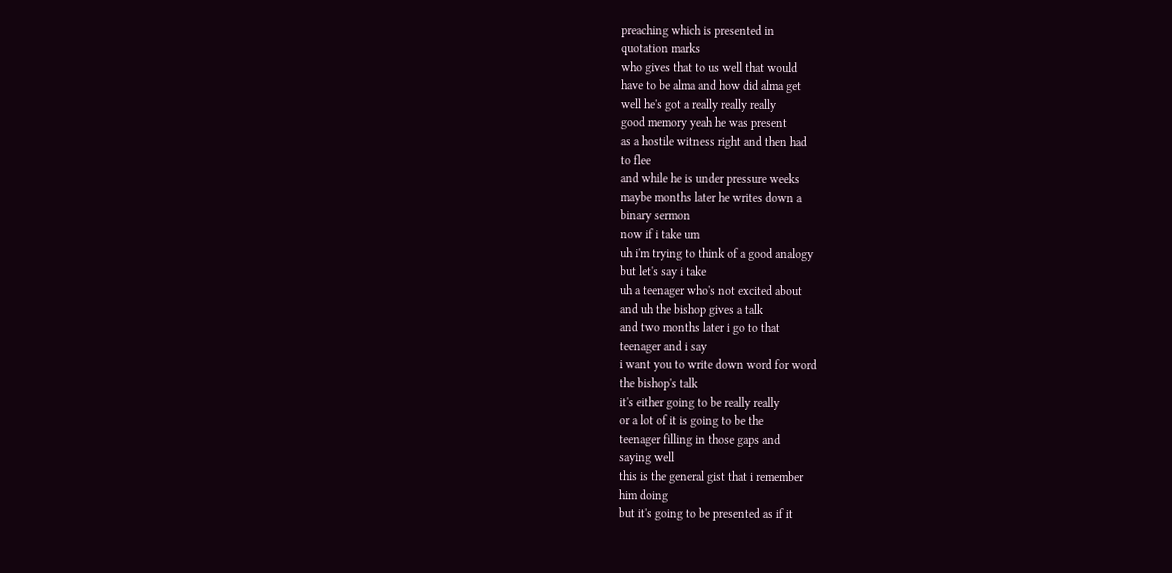preaching which is presented in
quotation marks
who gives that to us well that would
have to be alma and how did alma get
well he's got a really really really
good memory yeah he was present
as a hostile witness right and then had
to flee
and while he is under pressure weeks
maybe months later he writes down a
binary sermon
now if i take um
uh i'm trying to think of a good analogy
but let's say i take
uh a teenager who's not excited about
and uh the bishop gives a talk
and two months later i go to that
teenager and i say
i want you to write down word for word
the bishop's talk
it's either going to be really really
or a lot of it is going to be the
teenager filling in those gaps and
saying well
this is the general gist that i remember
him doing
but it's going to be presented as if it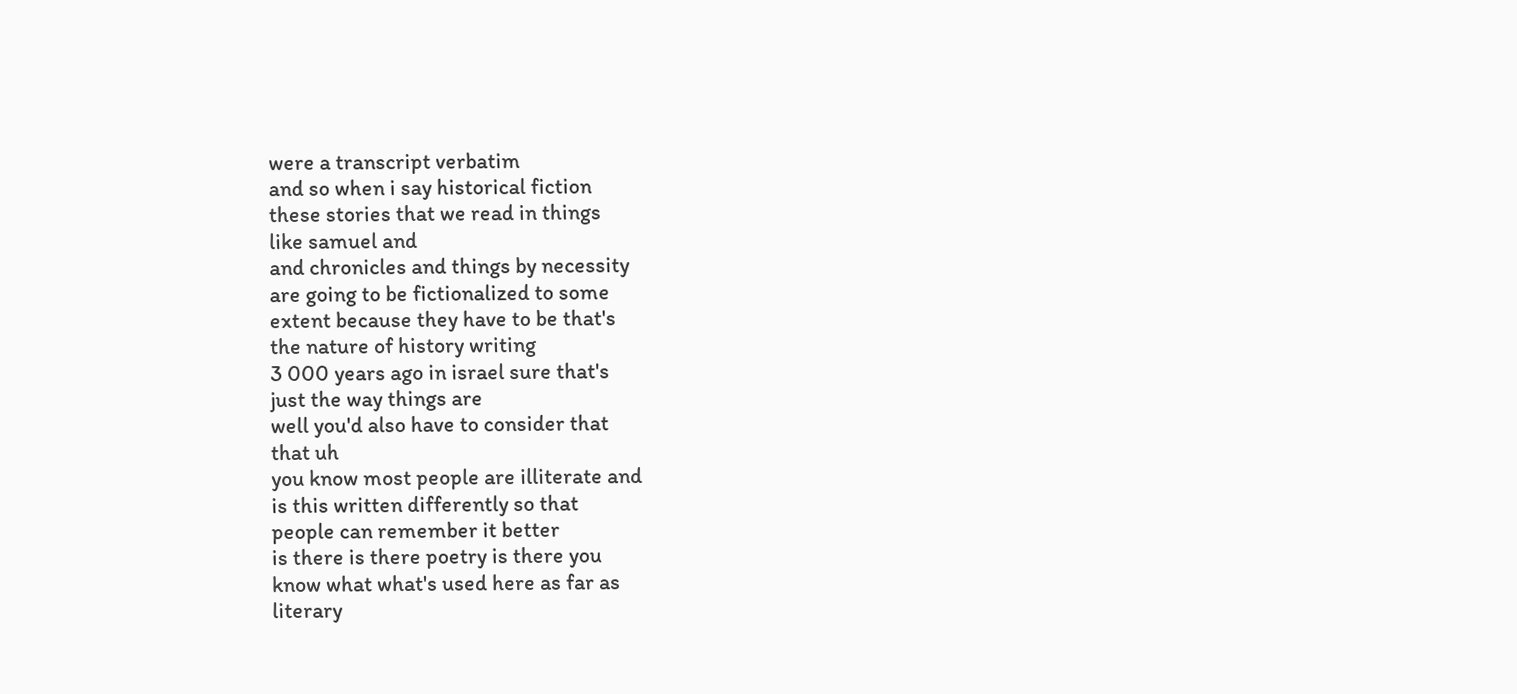were a transcript verbatim
and so when i say historical fiction
these stories that we read in things
like samuel and
and chronicles and things by necessity
are going to be fictionalized to some
extent because they have to be that's
the nature of history writing
3 000 years ago in israel sure that's
just the way things are
well you'd also have to consider that
that uh
you know most people are illiterate and
is this written differently so that
people can remember it better
is there is there poetry is there you
know what what's used here as far as
literary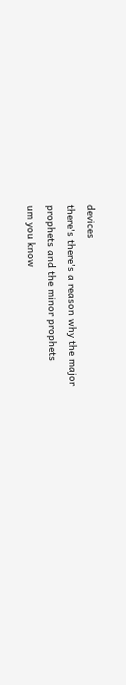devices
there's there's a reason why the major
prophets and the minor prophets
um you know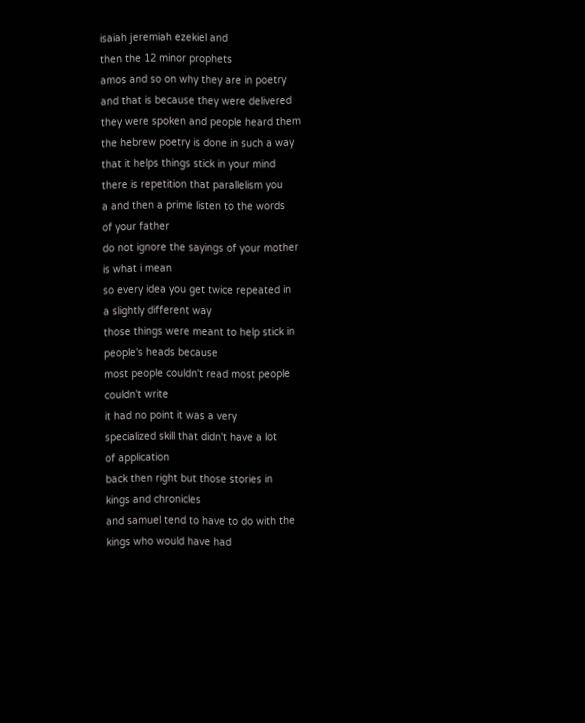isaiah jeremiah ezekiel and
then the 12 minor prophets
amos and so on why they are in poetry
and that is because they were delivered
they were spoken and people heard them
the hebrew poetry is done in such a way
that it helps things stick in your mind
there is repetition that parallelism you
a and then a prime listen to the words
of your father
do not ignore the sayings of your mother
is what i mean
so every idea you get twice repeated in
a slightly different way
those things were meant to help stick in
people's heads because
most people couldn't read most people
couldn't write
it had no point it was a very
specialized skill that didn't have a lot
of application
back then right but those stories in
kings and chronicles
and samuel tend to have to do with the
kings who would have had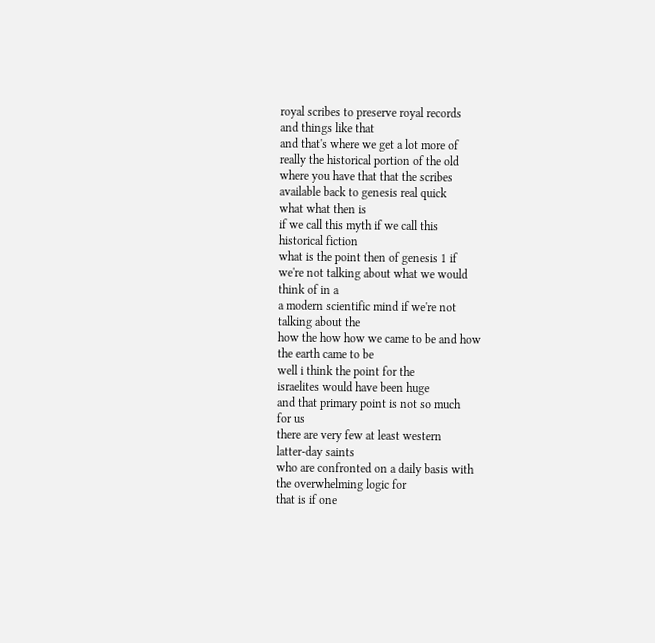royal scribes to preserve royal records
and things like that
and that's where we get a lot more of
really the historical portion of the old
where you have that that the scribes
available back to genesis real quick
what what then is
if we call this myth if we call this
historical fiction
what is the point then of genesis 1 if
we're not talking about what we would
think of in a
a modern scientific mind if we're not
talking about the
how the how how we came to be and how
the earth came to be
well i think the point for the
israelites would have been huge
and that primary point is not so much
for us
there are very few at least western
latter-day saints
who are confronted on a daily basis with
the overwhelming logic for
that is if one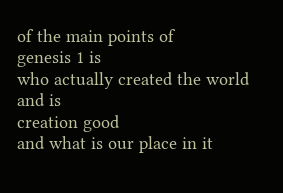of the main points of
genesis 1 is
who actually created the world and is
creation good
and what is our place in it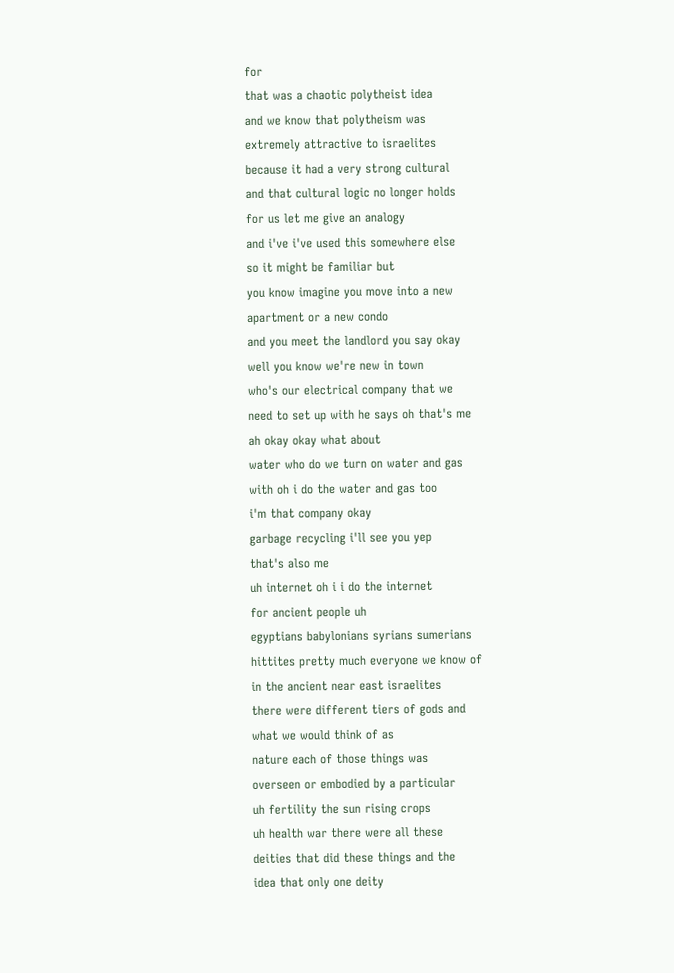for
that was a chaotic polytheist idea
and we know that polytheism was
extremely attractive to israelites
because it had a very strong cultural
and that cultural logic no longer holds
for us let me give an analogy
and i've i've used this somewhere else
so it might be familiar but
you know imagine you move into a new
apartment or a new condo
and you meet the landlord you say okay
well you know we're new in town
who's our electrical company that we
need to set up with he says oh that's me
ah okay okay what about
water who do we turn on water and gas
with oh i do the water and gas too
i'm that company okay
garbage recycling i'll see you yep
that's also me
uh internet oh i i do the internet
for ancient people uh
egyptians babylonians syrians sumerians
hittites pretty much everyone we know of
in the ancient near east israelites
there were different tiers of gods and
what we would think of as
nature each of those things was
overseen or embodied by a particular
uh fertility the sun rising crops
uh health war there were all these
deities that did these things and the
idea that only one deity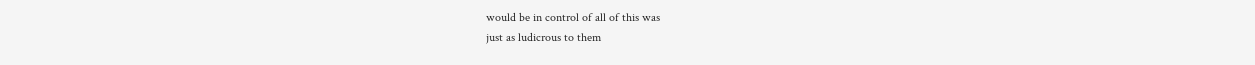would be in control of all of this was
just as ludicrous to them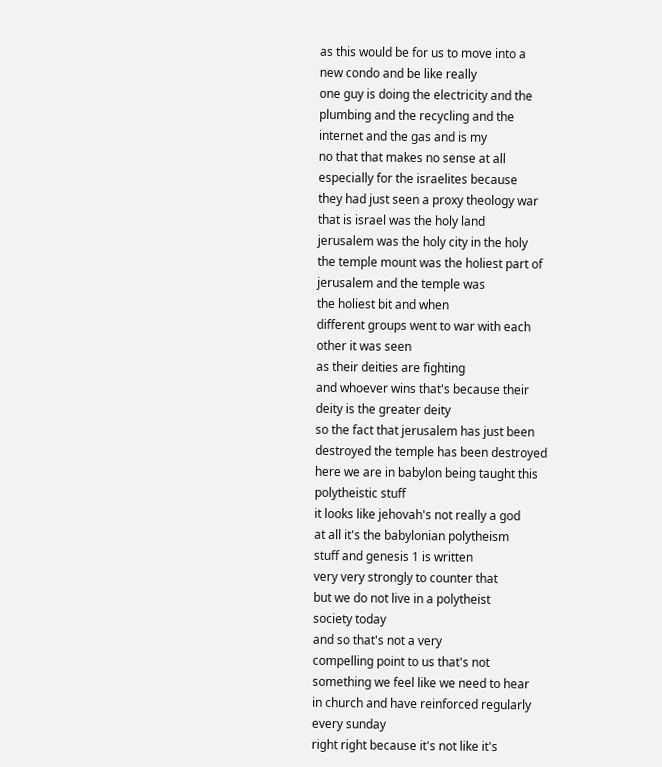as this would be for us to move into a
new condo and be like really
one guy is doing the electricity and the
plumbing and the recycling and the
internet and the gas and is my
no that that makes no sense at all
especially for the israelites because
they had just seen a proxy theology war
that is israel was the holy land
jerusalem was the holy city in the holy
the temple mount was the holiest part of
jerusalem and the temple was
the holiest bit and when
different groups went to war with each
other it was seen
as their deities are fighting
and whoever wins that's because their
deity is the greater deity
so the fact that jerusalem has just been
destroyed the temple has been destroyed
here we are in babylon being taught this
polytheistic stuff
it looks like jehovah's not really a god
at all it's the babylonian polytheism
stuff and genesis 1 is written
very very strongly to counter that
but we do not live in a polytheist
society today
and so that's not a very
compelling point to us that's not
something we feel like we need to hear
in church and have reinforced regularly
every sunday
right right because it's not like it's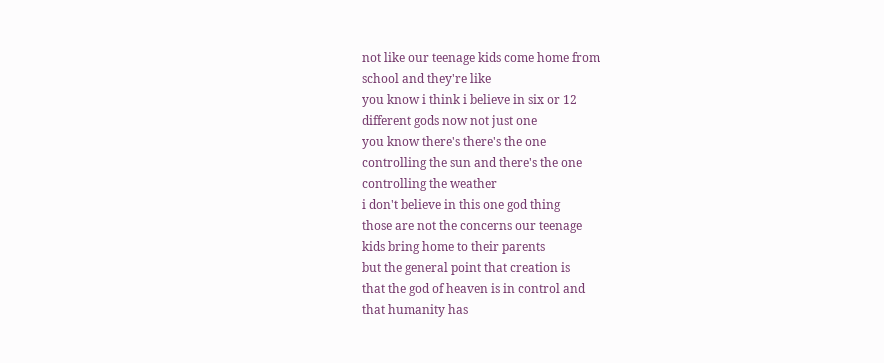not like our teenage kids come home from
school and they're like
you know i think i believe in six or 12
different gods now not just one
you know there's there's the one
controlling the sun and there's the one
controlling the weather
i don't believe in this one god thing
those are not the concerns our teenage
kids bring home to their parents
but the general point that creation is
that the god of heaven is in control and
that humanity has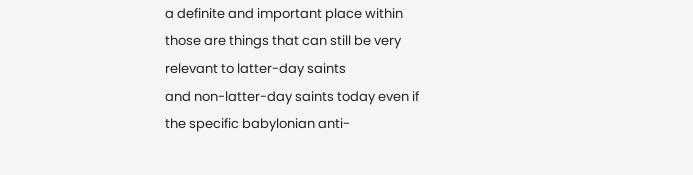a definite and important place within
those are things that can still be very
relevant to latter-day saints
and non-latter-day saints today even if
the specific babylonian anti-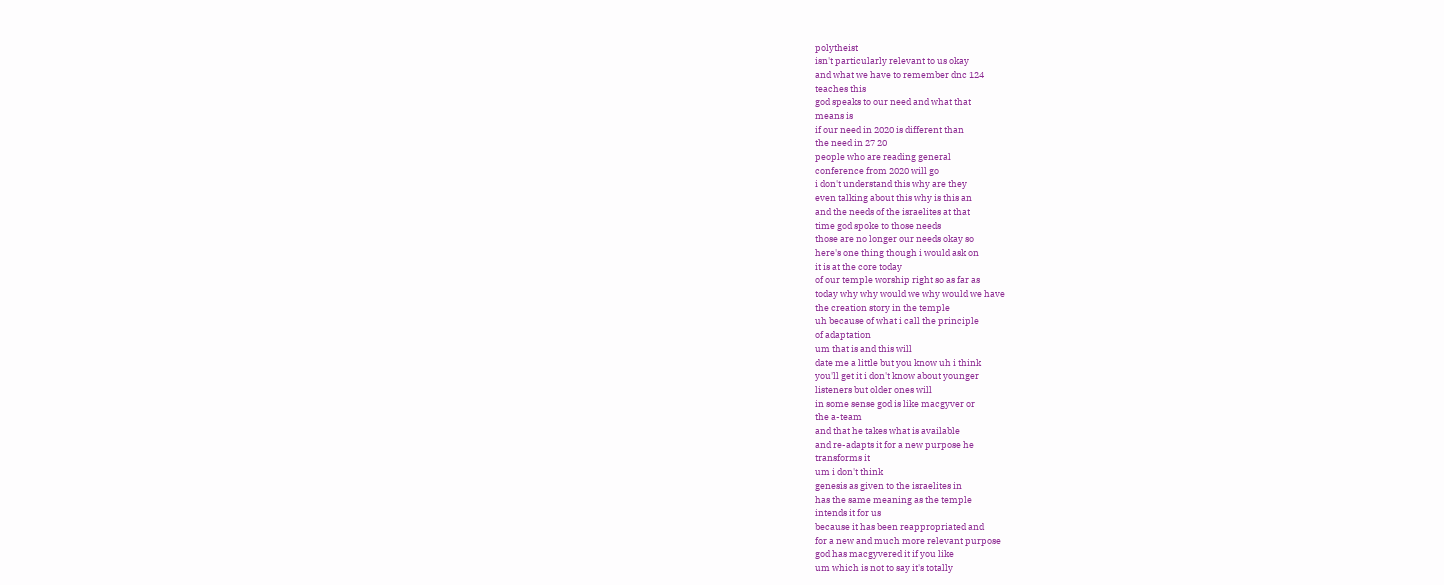polytheist
isn't particularly relevant to us okay
and what we have to remember dnc 124
teaches this
god speaks to our need and what that
means is
if our need in 2020 is different than
the need in 27 20
people who are reading general
conference from 2020 will go
i don't understand this why are they
even talking about this why is this an
and the needs of the israelites at that
time god spoke to those needs
those are no longer our needs okay so
here's one thing though i would ask on
it is at the core today
of our temple worship right so as far as
today why why would we why would we have
the creation story in the temple
uh because of what i call the principle
of adaptation
um that is and this will
date me a little but you know uh i think
you'll get it i don't know about younger
listeners but older ones will
in some sense god is like macgyver or
the a-team
and that he takes what is available
and re-adapts it for a new purpose he
transforms it
um i don't think
genesis as given to the israelites in
has the same meaning as the temple
intends it for us
because it has been reappropriated and
for a new and much more relevant purpose
god has macgyvered it if you like
um which is not to say it's totally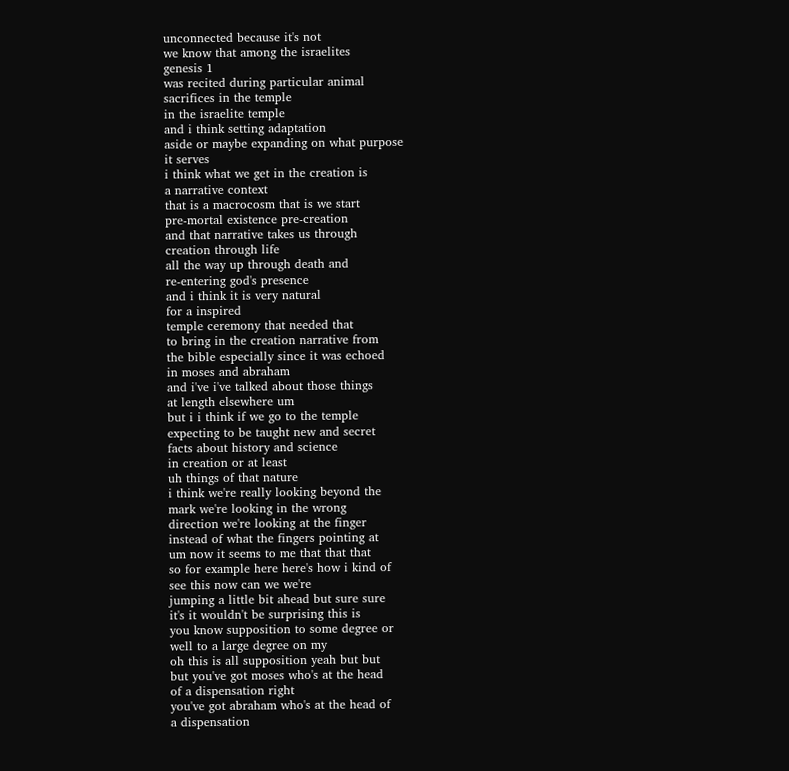unconnected because it's not
we know that among the israelites
genesis 1
was recited during particular animal
sacrifices in the temple
in the israelite temple
and i think setting adaptation
aside or maybe expanding on what purpose
it serves
i think what we get in the creation is
a narrative context
that is a macrocosm that is we start
pre-mortal existence pre-creation
and that narrative takes us through
creation through life
all the way up through death and
re-entering god's presence
and i think it is very natural
for a inspired
temple ceremony that needed that
to bring in the creation narrative from
the bible especially since it was echoed
in moses and abraham
and i've i've talked about those things
at length elsewhere um
but i i think if we go to the temple
expecting to be taught new and secret
facts about history and science
in creation or at least
uh things of that nature
i think we're really looking beyond the
mark we're looking in the wrong
direction we're looking at the finger
instead of what the fingers pointing at
um now it seems to me that that that
so for example here here's how i kind of
see this now can we we're
jumping a little bit ahead but sure sure
it's it wouldn't be surprising this is
you know supposition to some degree or
well to a large degree on my
oh this is all supposition yeah but but
but you've got moses who's at the head
of a dispensation right
you've got abraham who's at the head of
a dispensation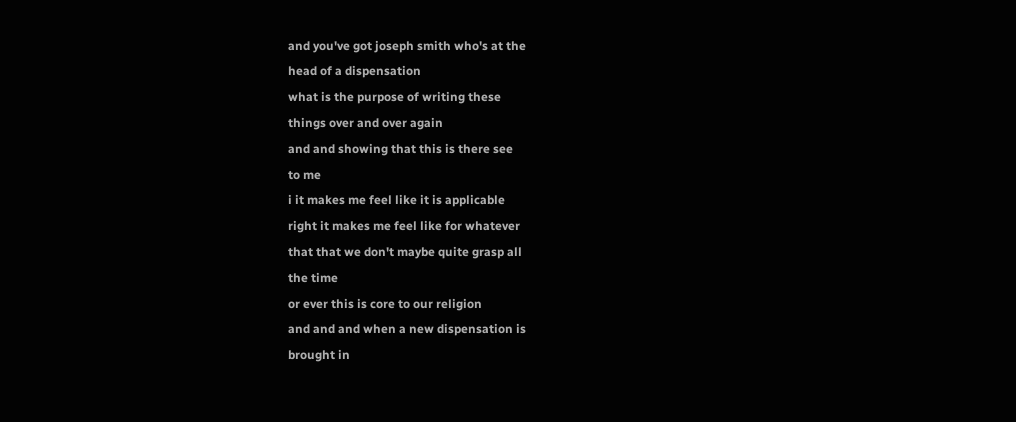and you've got joseph smith who's at the
head of a dispensation
what is the purpose of writing these
things over and over again
and and showing that this is there see
to me
i it makes me feel like it is applicable
right it makes me feel like for whatever
that that we don't maybe quite grasp all
the time
or ever this is core to our religion
and and and when a new dispensation is
brought in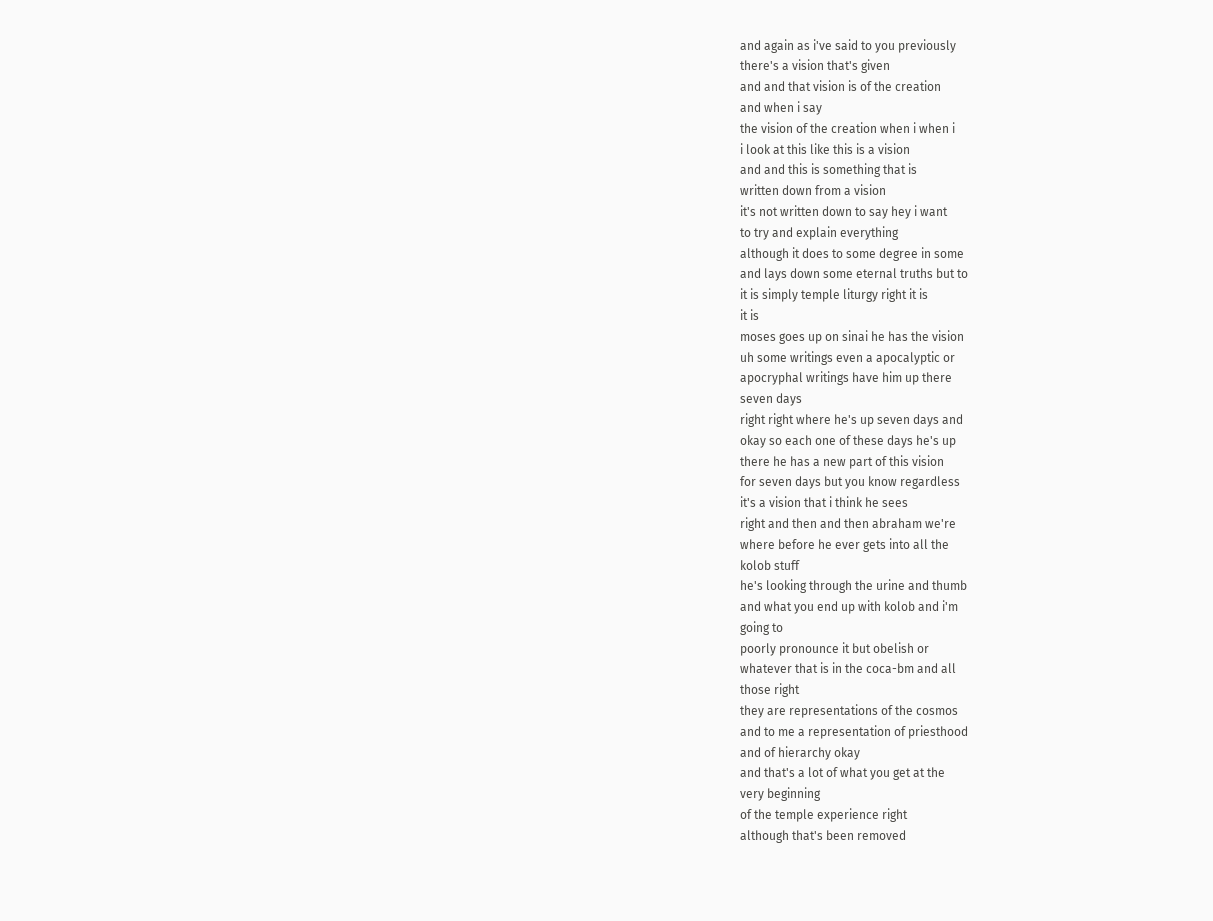and again as i've said to you previously
there's a vision that's given
and and that vision is of the creation
and when i say
the vision of the creation when i when i
i look at this like this is a vision
and and this is something that is
written down from a vision
it's not written down to say hey i want
to try and explain everything
although it does to some degree in some
and lays down some eternal truths but to
it is simply temple liturgy right it is
it is
moses goes up on sinai he has the vision
uh some writings even a apocalyptic or
apocryphal writings have him up there
seven days
right right where he's up seven days and
okay so each one of these days he's up
there he has a new part of this vision
for seven days but you know regardless
it's a vision that i think he sees
right and then and then abraham we're
where before he ever gets into all the
kolob stuff
he's looking through the urine and thumb
and what you end up with kolob and i'm
going to
poorly pronounce it but obelish or
whatever that is in the coca-bm and all
those right
they are representations of the cosmos
and to me a representation of priesthood
and of hierarchy okay
and that's a lot of what you get at the
very beginning
of the temple experience right
although that's been removed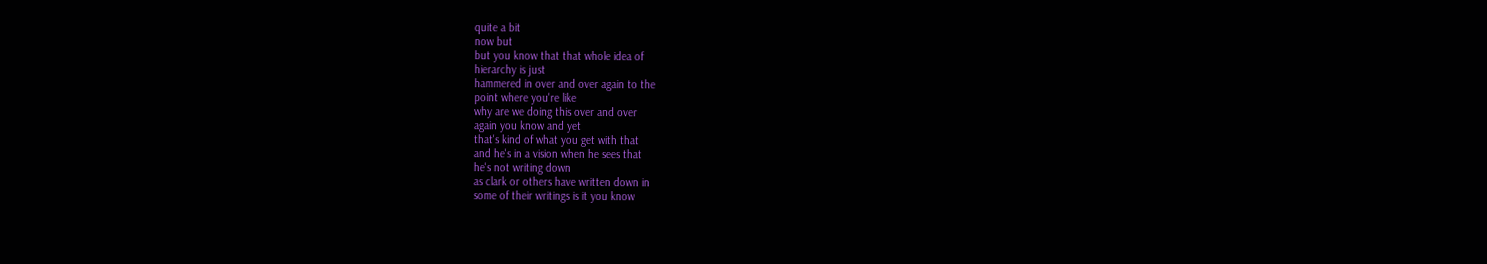quite a bit
now but
but you know that that whole idea of
hierarchy is just
hammered in over and over again to the
point where you're like
why are we doing this over and over
again you know and yet
that's kind of what you get with that
and he's in a vision when he sees that
he's not writing down
as clark or others have written down in
some of their writings is it you know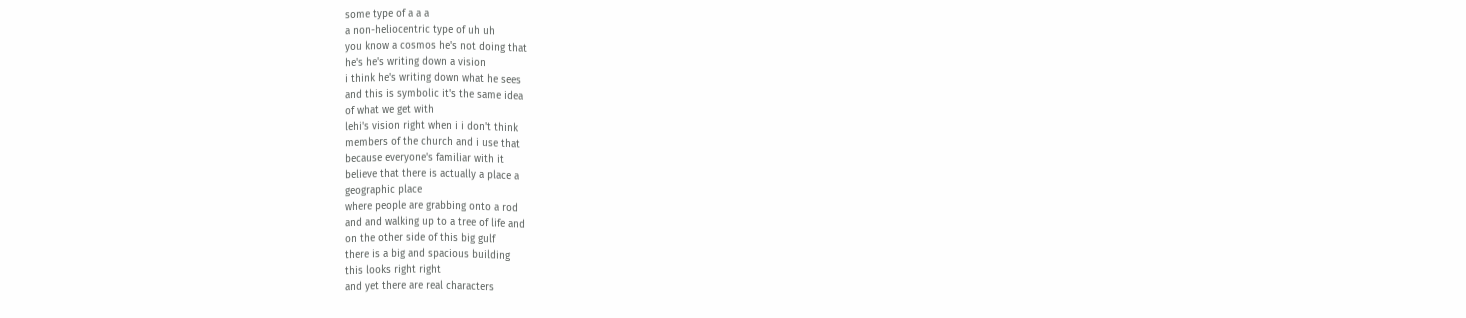some type of a a a
a non-heliocentric type of uh uh
you know a cosmos he's not doing that
he's he's writing down a vision
i think he's writing down what he sees
and this is symbolic it's the same idea
of what we get with
lehi's vision right when i i don't think
members of the church and i use that
because everyone's familiar with it
believe that there is actually a place a
geographic place
where people are grabbing onto a rod
and and walking up to a tree of life and
on the other side of this big gulf
there is a big and spacious building
this looks right right
and yet there are real characters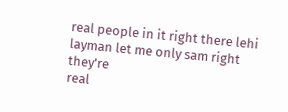real people in it right there lehi
layman let me only sam right they're
real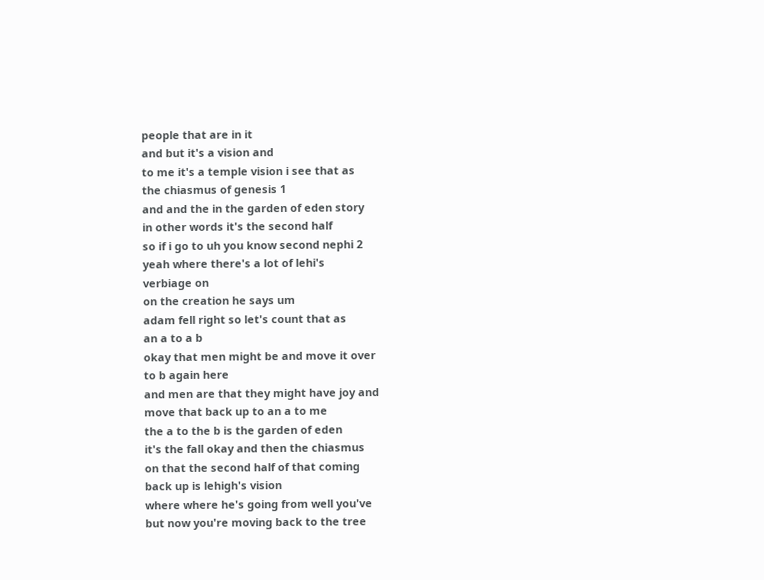people that are in it
and but it's a vision and
to me it's a temple vision i see that as
the chiasmus of genesis 1
and and the in the garden of eden story
in other words it's the second half
so if i go to uh you know second nephi 2
yeah where there's a lot of lehi's
verbiage on
on the creation he says um
adam fell right so let's count that as
an a to a b
okay that men might be and move it over
to b again here
and men are that they might have joy and
move that back up to an a to me
the a to the b is the garden of eden
it's the fall okay and then the chiasmus
on that the second half of that coming
back up is lehigh's vision
where where he's going from well you've
but now you're moving back to the tree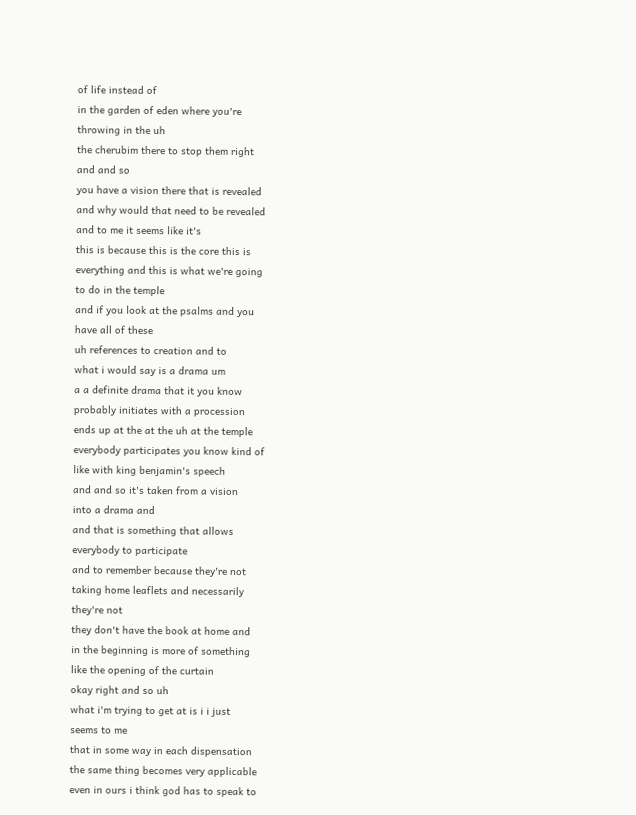of life instead of
in the garden of eden where you're
throwing in the uh
the cherubim there to stop them right
and and so
you have a vision there that is revealed
and why would that need to be revealed
and to me it seems like it's
this is because this is the core this is
everything and this is what we're going
to do in the temple
and if you look at the psalms and you
have all of these
uh references to creation and to
what i would say is a drama um
a a definite drama that it you know
probably initiates with a procession
ends up at the at the uh at the temple
everybody participates you know kind of
like with king benjamin's speech
and and so it's taken from a vision
into a drama and
and that is something that allows
everybody to participate
and to remember because they're not
taking home leaflets and necessarily
they're not
they don't have the book at home and
in the beginning is more of something
like the opening of the curtain
okay right and so uh
what i'm trying to get at is i i just
seems to me
that in some way in each dispensation
the same thing becomes very applicable
even in ours i think god has to speak to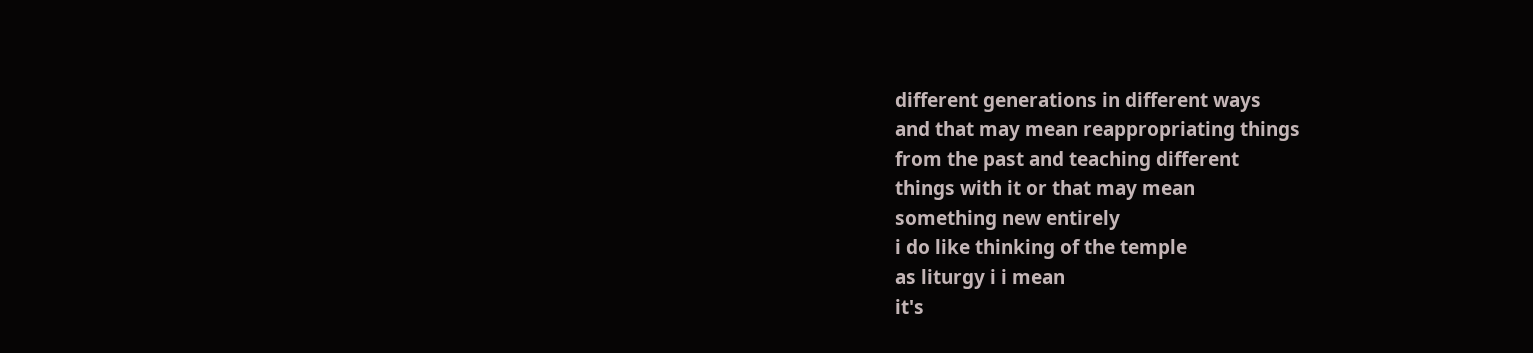different generations in different ways
and that may mean reappropriating things
from the past and teaching different
things with it or that may mean
something new entirely
i do like thinking of the temple
as liturgy i i mean
it's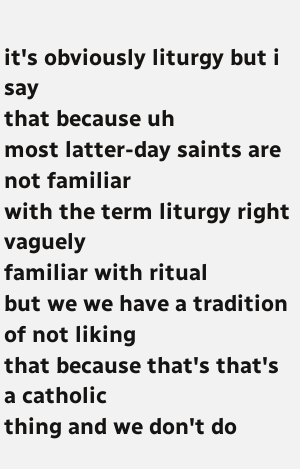it's obviously liturgy but i say
that because uh
most latter-day saints are not familiar
with the term liturgy right vaguely
familiar with ritual
but we we have a tradition of not liking
that because that's that's a catholic
thing and we don't do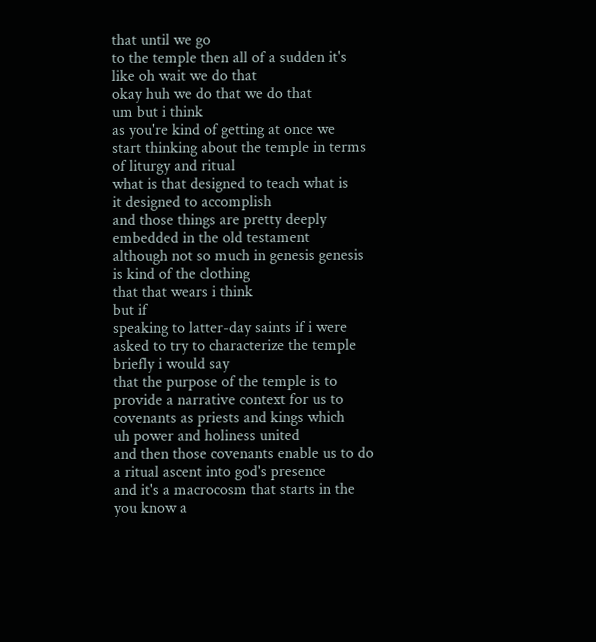that until we go
to the temple then all of a sudden it's
like oh wait we do that
okay huh we do that we do that
um but i think
as you're kind of getting at once we
start thinking about the temple in terms
of liturgy and ritual
what is that designed to teach what is
it designed to accomplish
and those things are pretty deeply
embedded in the old testament
although not so much in genesis genesis
is kind of the clothing
that that wears i think
but if
speaking to latter-day saints if i were
asked to try to characterize the temple
briefly i would say
that the purpose of the temple is to
provide a narrative context for us to
covenants as priests and kings which
uh power and holiness united
and then those covenants enable us to do
a ritual ascent into god's presence
and it's a macrocosm that starts in the
you know a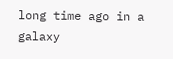long time ago in a galaxy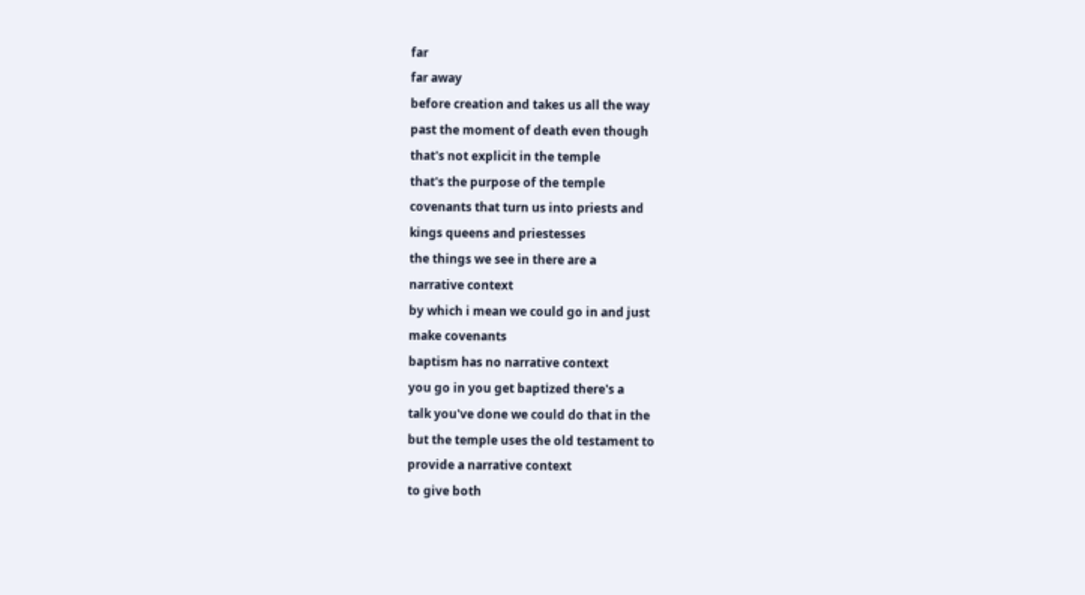far
far away
before creation and takes us all the way
past the moment of death even though
that's not explicit in the temple
that's the purpose of the temple
covenants that turn us into priests and
kings queens and priestesses
the things we see in there are a
narrative context
by which i mean we could go in and just
make covenants
baptism has no narrative context
you go in you get baptized there's a
talk you've done we could do that in the
but the temple uses the old testament to
provide a narrative context
to give both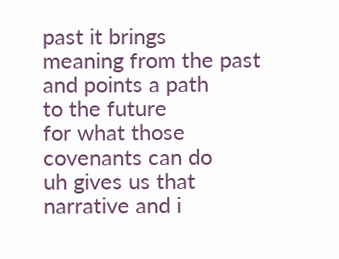past it brings
meaning from the past and points a path
to the future
for what those covenants can do
uh gives us that narrative and i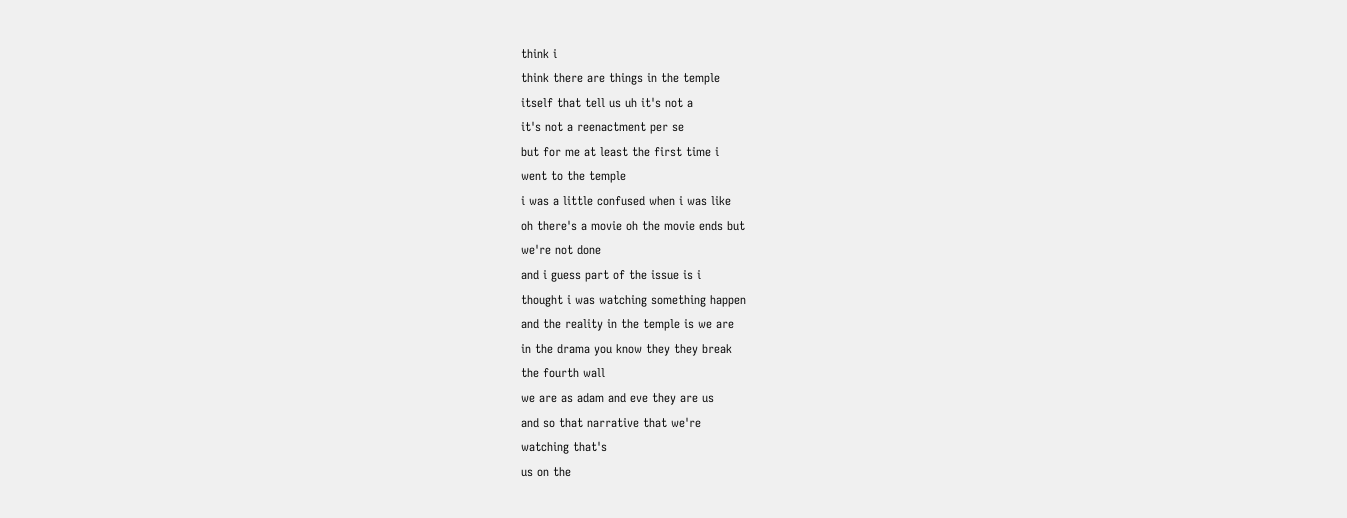think i
think there are things in the temple
itself that tell us uh it's not a
it's not a reenactment per se
but for me at least the first time i
went to the temple
i was a little confused when i was like
oh there's a movie oh the movie ends but
we're not done
and i guess part of the issue is i
thought i was watching something happen
and the reality in the temple is we are
in the drama you know they they break
the fourth wall
we are as adam and eve they are us
and so that narrative that we're
watching that's
us on the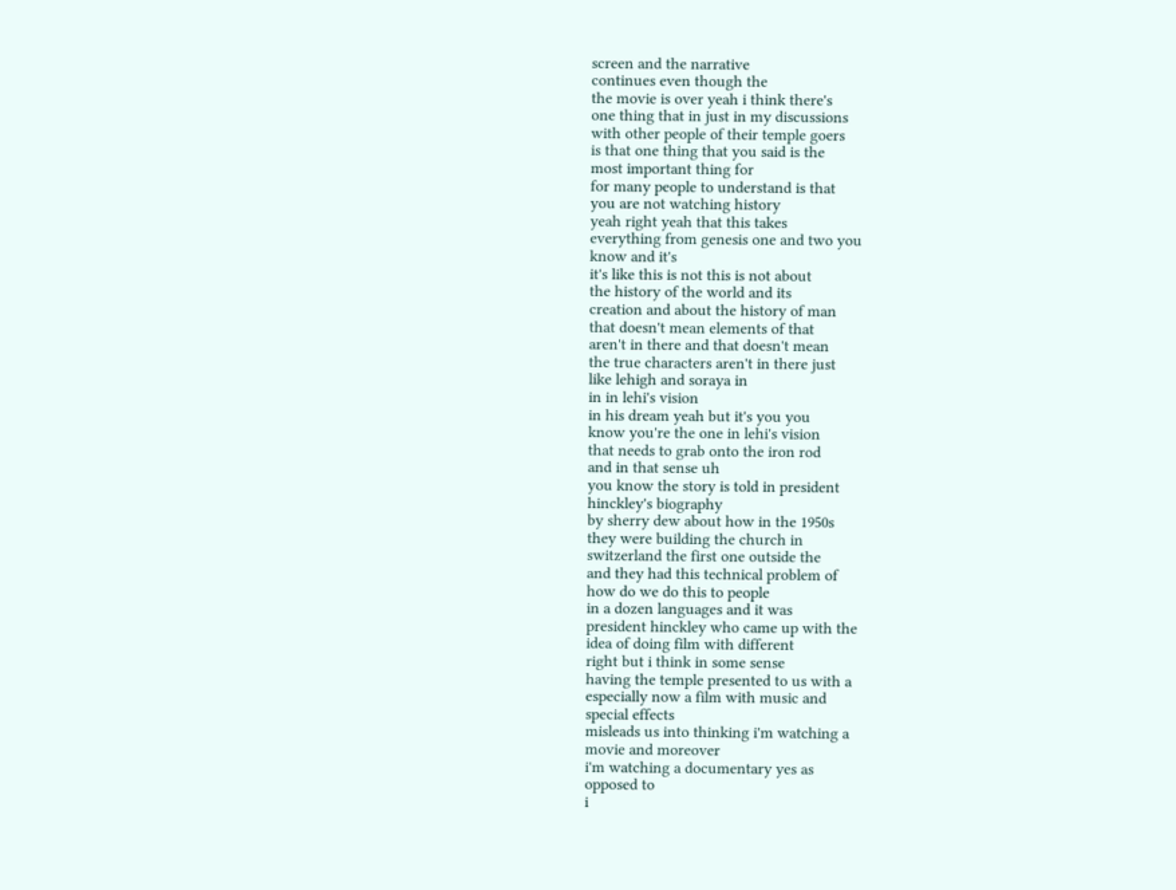screen and the narrative
continues even though the
the movie is over yeah i think there's
one thing that in just in my discussions
with other people of their temple goers
is that one thing that you said is the
most important thing for
for many people to understand is that
you are not watching history
yeah right yeah that this takes
everything from genesis one and two you
know and it's
it's like this is not this is not about
the history of the world and its
creation and about the history of man
that doesn't mean elements of that
aren't in there and that doesn't mean
the true characters aren't in there just
like lehigh and soraya in
in in lehi's vision
in his dream yeah but it's you you
know you're the one in lehi's vision
that needs to grab onto the iron rod
and in that sense uh
you know the story is told in president
hinckley's biography
by sherry dew about how in the 1950s
they were building the church in
switzerland the first one outside the
and they had this technical problem of
how do we do this to people
in a dozen languages and it was
president hinckley who came up with the
idea of doing film with different
right but i think in some sense
having the temple presented to us with a
especially now a film with music and
special effects
misleads us into thinking i'm watching a
movie and moreover
i'm watching a documentary yes as
opposed to
i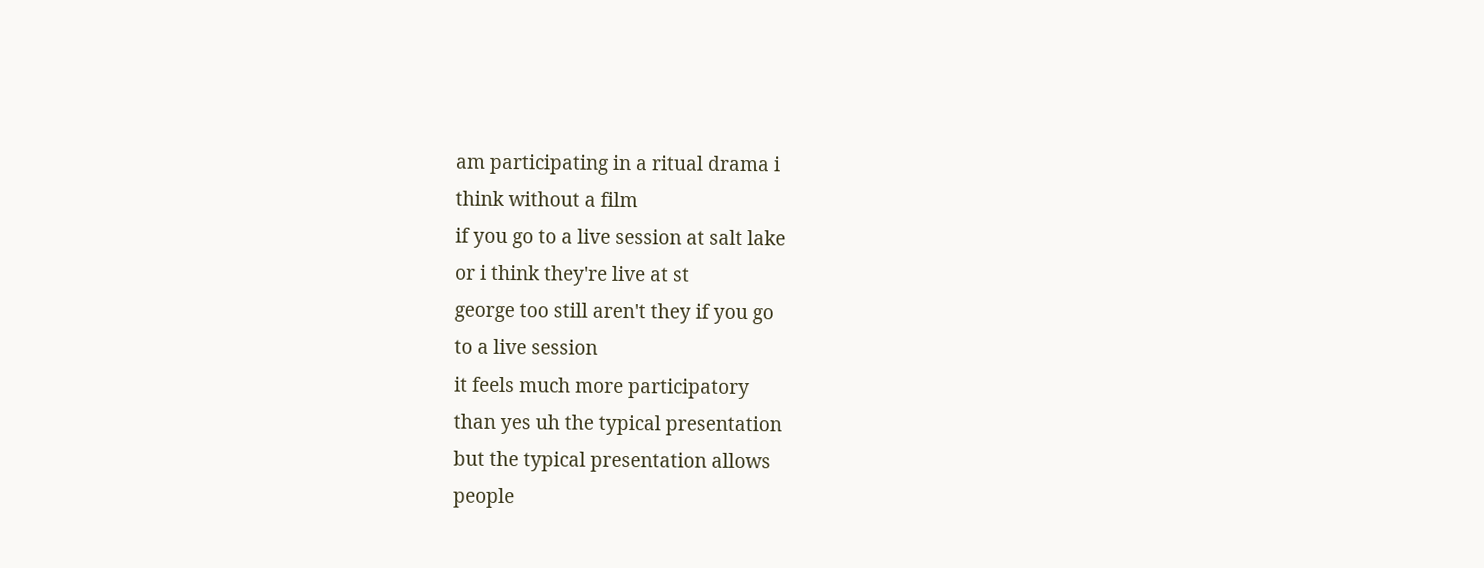am participating in a ritual drama i
think without a film
if you go to a live session at salt lake
or i think they're live at st
george too still aren't they if you go
to a live session
it feels much more participatory
than yes uh the typical presentation
but the typical presentation allows
people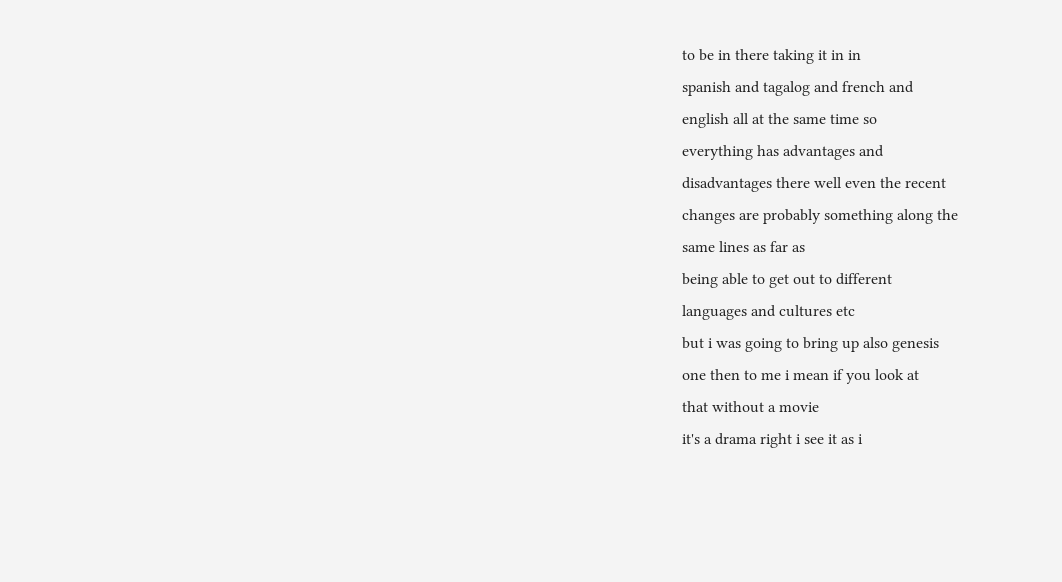to be in there taking it in in
spanish and tagalog and french and
english all at the same time so
everything has advantages and
disadvantages there well even the recent
changes are probably something along the
same lines as far as
being able to get out to different
languages and cultures etc
but i was going to bring up also genesis
one then to me i mean if you look at
that without a movie
it's a drama right i see it as i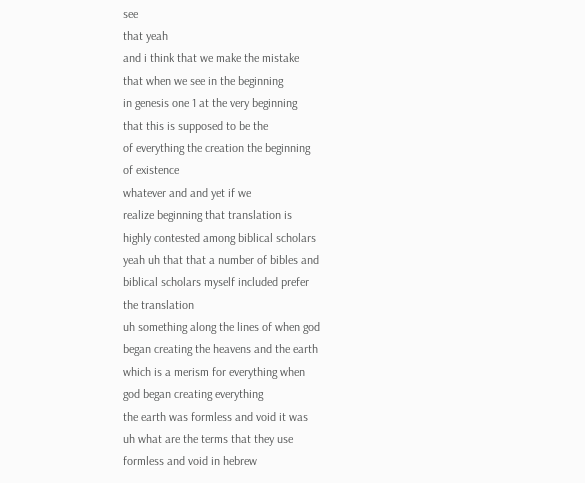see
that yeah
and i think that we make the mistake
that when we see in the beginning
in genesis one 1 at the very beginning
that this is supposed to be the
of everything the creation the beginning
of existence
whatever and and yet if we
realize beginning that translation is
highly contested among biblical scholars
yeah uh that that a number of bibles and
biblical scholars myself included prefer
the translation
uh something along the lines of when god
began creating the heavens and the earth
which is a merism for everything when
god began creating everything
the earth was formless and void it was
uh what are the terms that they use
formless and void in hebrew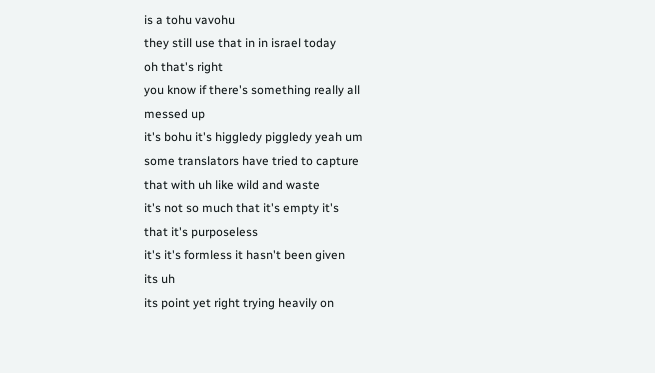is a tohu vavohu
they still use that in in israel today
oh that's right
you know if there's something really all
messed up
it's bohu it's higgledy piggledy yeah um
some translators have tried to capture
that with uh like wild and waste
it's not so much that it's empty it's
that it's purposeless
it's it's formless it hasn't been given
its uh
its point yet right trying heavily on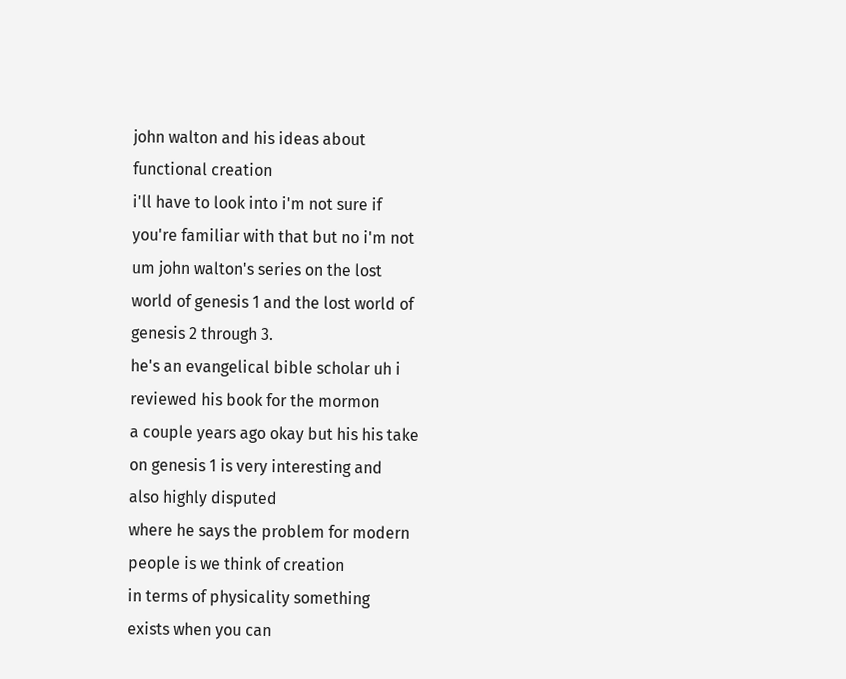john walton and his ideas about
functional creation
i'll have to look into i'm not sure if
you're familiar with that but no i'm not
um john walton's series on the lost
world of genesis 1 and the lost world of
genesis 2 through 3.
he's an evangelical bible scholar uh i
reviewed his book for the mormon
a couple years ago okay but his his take
on genesis 1 is very interesting and
also highly disputed
where he says the problem for modern
people is we think of creation
in terms of physicality something
exists when you can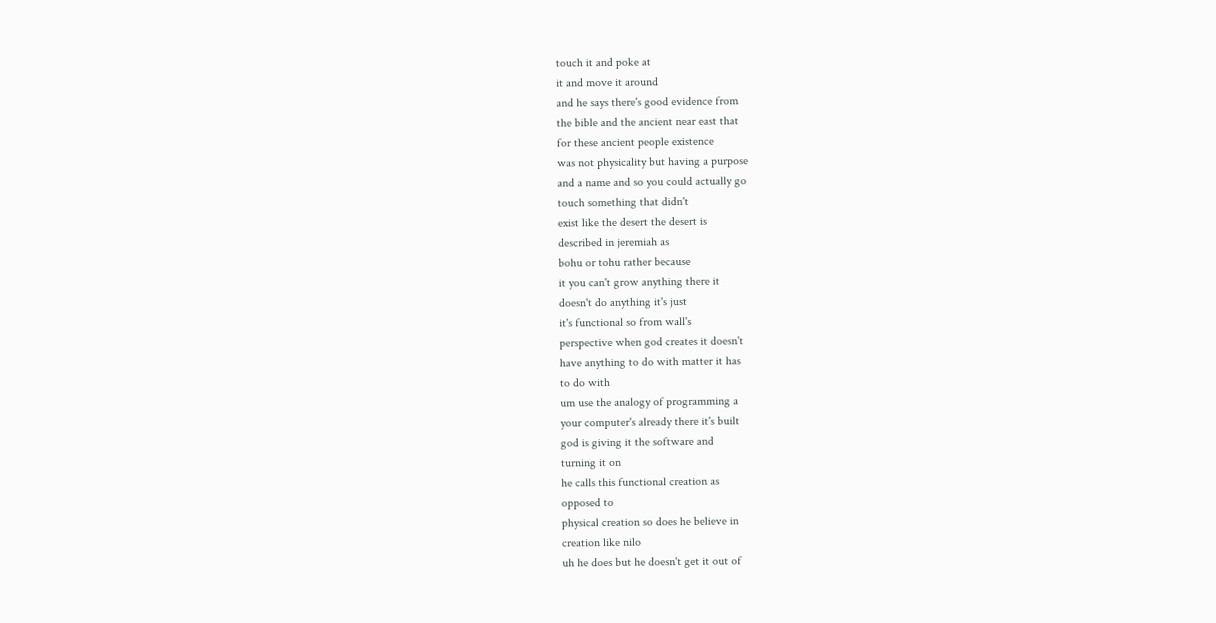touch it and poke at
it and move it around
and he says there's good evidence from
the bible and the ancient near east that
for these ancient people existence
was not physicality but having a purpose
and a name and so you could actually go
touch something that didn't
exist like the desert the desert is
described in jeremiah as
bohu or tohu rather because
it you can't grow anything there it
doesn't do anything it's just
it's functional so from wall's
perspective when god creates it doesn't
have anything to do with matter it has
to do with
um use the analogy of programming a
your computer's already there it's built
god is giving it the software and
turning it on
he calls this functional creation as
opposed to
physical creation so does he believe in
creation like nilo
uh he does but he doesn't get it out of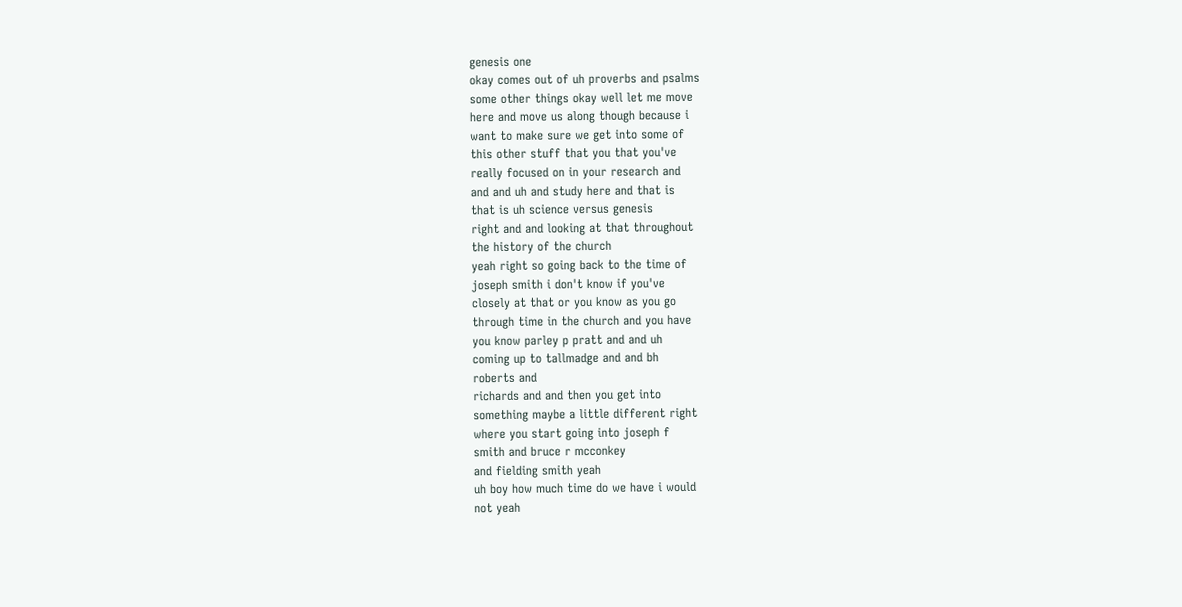genesis one
okay comes out of uh proverbs and psalms
some other things okay well let me move
here and move us along though because i
want to make sure we get into some of
this other stuff that you that you've
really focused on in your research and
and and uh and study here and that is
that is uh science versus genesis
right and and looking at that throughout
the history of the church
yeah right so going back to the time of
joseph smith i don't know if you've
closely at that or you know as you go
through time in the church and you have
you know parley p pratt and and uh
coming up to tallmadge and and bh
roberts and
richards and and then you get into
something maybe a little different right
where you start going into joseph f
smith and bruce r mcconkey
and fielding smith yeah
uh boy how much time do we have i would
not yeah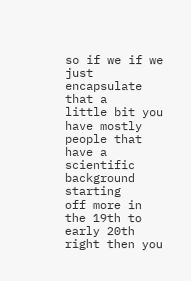so if we if we just encapsulate that a
little bit you have mostly people that
have a scientific background starting
off more in the 19th to early 20th
right then you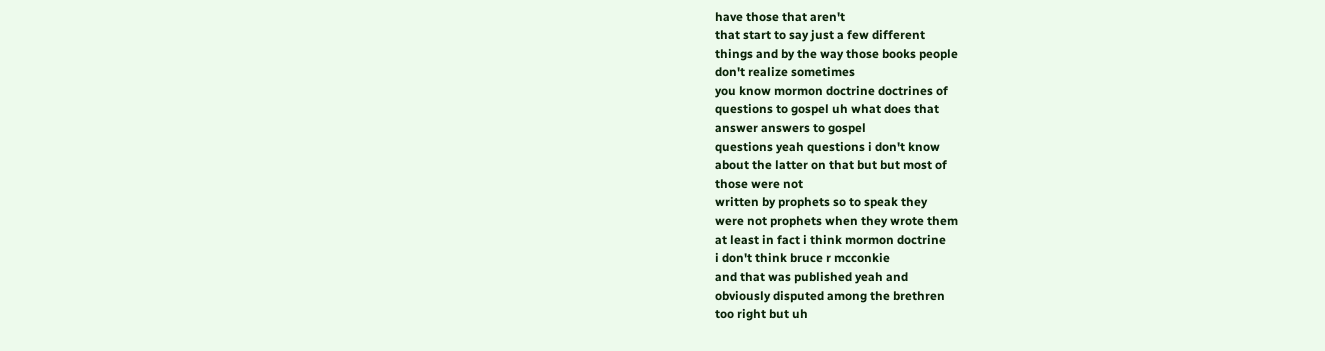have those that aren't
that start to say just a few different
things and by the way those books people
don't realize sometimes
you know mormon doctrine doctrines of
questions to gospel uh what does that
answer answers to gospel
questions yeah questions i don't know
about the latter on that but but most of
those were not
written by prophets so to speak they
were not prophets when they wrote them
at least in fact i think mormon doctrine
i don't think bruce r mcconkie
and that was published yeah and
obviously disputed among the brethren
too right but uh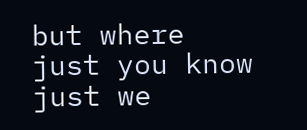but where just you know just we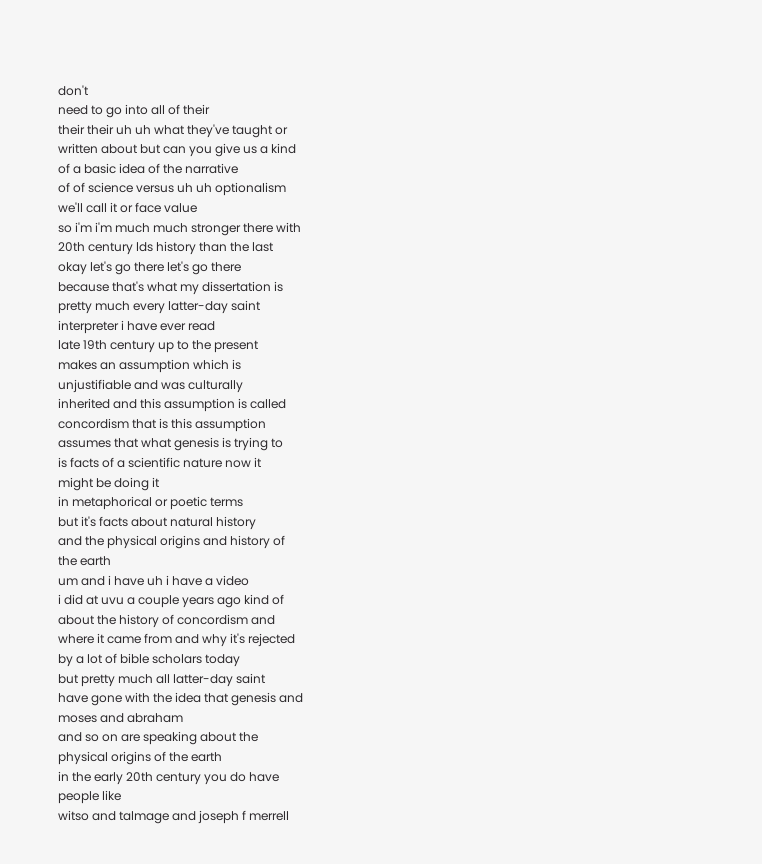don't
need to go into all of their
their their uh uh what they've taught or
written about but can you give us a kind
of a basic idea of the narrative
of of science versus uh uh optionalism
we'll call it or face value
so i'm i'm much much stronger there with
20th century lds history than the last
okay let's go there let's go there
because that's what my dissertation is
pretty much every latter-day saint
interpreter i have ever read
late 19th century up to the present
makes an assumption which is
unjustifiable and was culturally
inherited and this assumption is called
concordism that is this assumption
assumes that what genesis is trying to
is facts of a scientific nature now it
might be doing it
in metaphorical or poetic terms
but it's facts about natural history
and the physical origins and history of
the earth
um and i have uh i have a video
i did at uvu a couple years ago kind of
about the history of concordism and
where it came from and why it's rejected
by a lot of bible scholars today
but pretty much all latter-day saint
have gone with the idea that genesis and
moses and abraham
and so on are speaking about the
physical origins of the earth
in the early 20th century you do have
people like
witso and talmage and joseph f merrell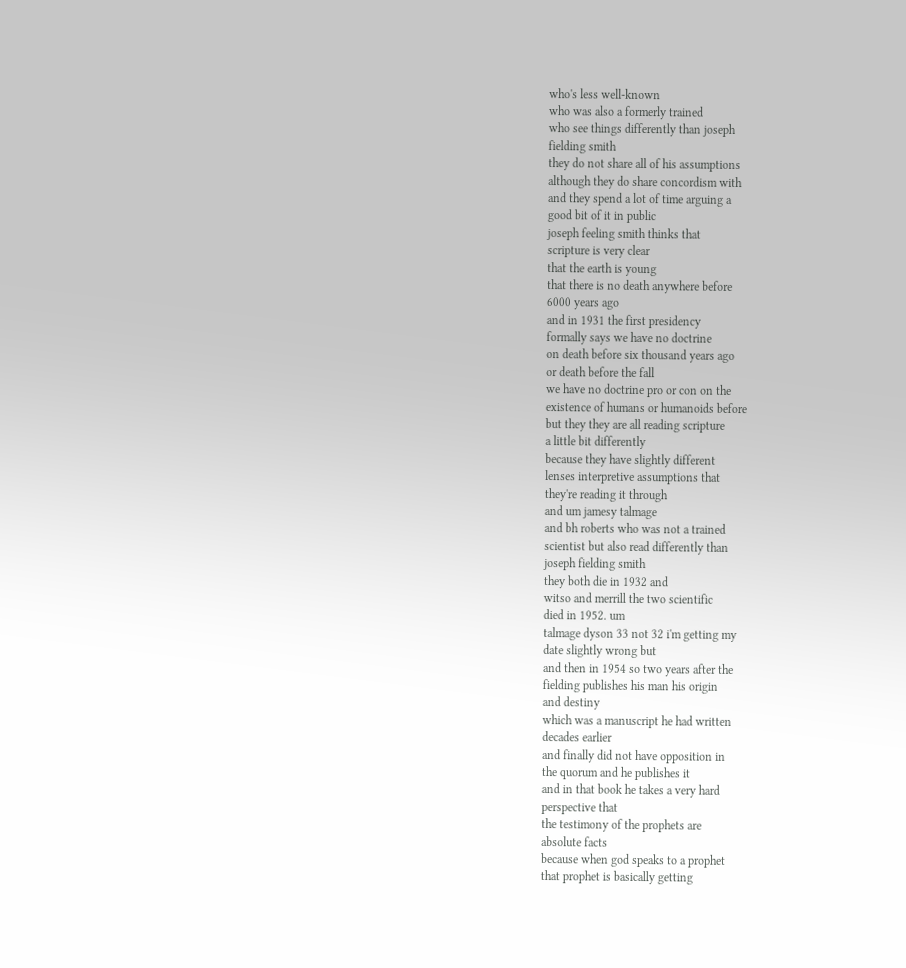who's less well-known
who was also a formerly trained
who see things differently than joseph
fielding smith
they do not share all of his assumptions
although they do share concordism with
and they spend a lot of time arguing a
good bit of it in public
joseph feeling smith thinks that
scripture is very clear
that the earth is young
that there is no death anywhere before
6000 years ago
and in 1931 the first presidency
formally says we have no doctrine
on death before six thousand years ago
or death before the fall
we have no doctrine pro or con on the
existence of humans or humanoids before
but they they are all reading scripture
a little bit differently
because they have slightly different
lenses interpretive assumptions that
they're reading it through
and um jamesy talmage
and bh roberts who was not a trained
scientist but also read differently than
joseph fielding smith
they both die in 1932 and
witso and merrill the two scientific
died in 1952. um
talmage dyson 33 not 32 i'm getting my
date slightly wrong but
and then in 1954 so two years after the
fielding publishes his man his origin
and destiny
which was a manuscript he had written
decades earlier
and finally did not have opposition in
the quorum and he publishes it
and in that book he takes a very hard
perspective that
the testimony of the prophets are
absolute facts
because when god speaks to a prophet
that prophet is basically getting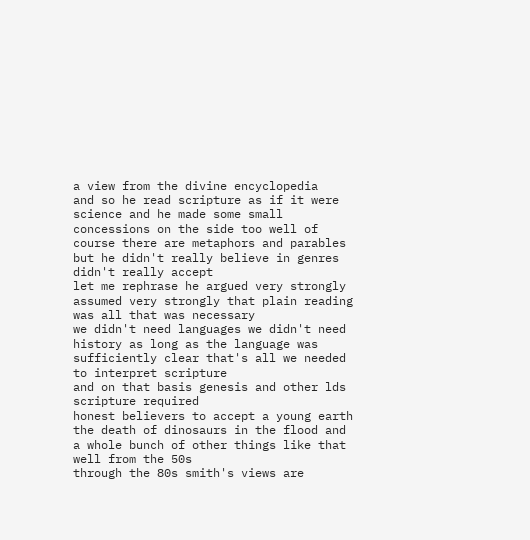a view from the divine encyclopedia
and so he read scripture as if it were
science and he made some small
concessions on the side too well of
course there are metaphors and parables
but he didn't really believe in genres
didn't really accept
let me rephrase he argued very strongly
assumed very strongly that plain reading
was all that was necessary
we didn't need languages we didn't need
history as long as the language was
sufficiently clear that's all we needed
to interpret scripture
and on that basis genesis and other lds
scripture required
honest believers to accept a young earth
the death of dinosaurs in the flood and
a whole bunch of other things like that
well from the 50s
through the 80s smith's views are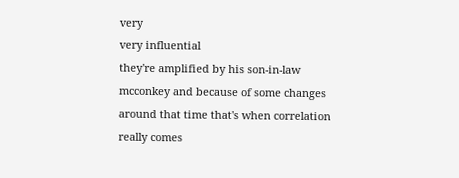very
very influential
they're amplified by his son-in-law
mcconkey and because of some changes
around that time that's when correlation
really comes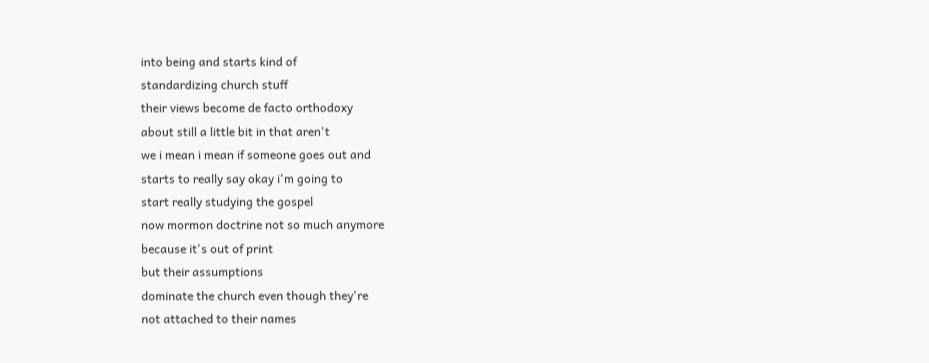into being and starts kind of
standardizing church stuff
their views become de facto orthodoxy
about still a little bit in that aren't
we i mean i mean if someone goes out and
starts to really say okay i'm going to
start really studying the gospel
now mormon doctrine not so much anymore
because it's out of print
but their assumptions
dominate the church even though they're
not attached to their names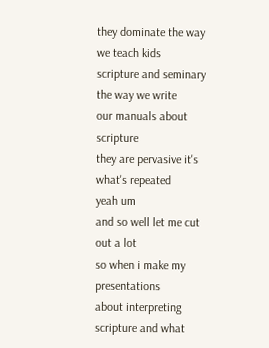they dominate the way we teach kids
scripture and seminary the way we write
our manuals about scripture
they are pervasive it's what's repeated
yeah um
and so well let me cut out a lot
so when i make my presentations
about interpreting scripture and what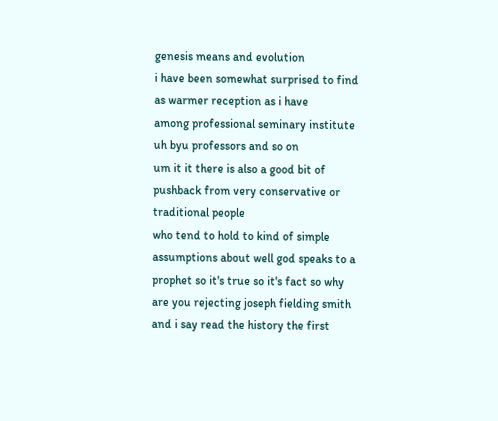genesis means and evolution
i have been somewhat surprised to find
as warmer reception as i have
among professional seminary institute
uh byu professors and so on
um it it there is also a good bit of
pushback from very conservative or
traditional people
who tend to hold to kind of simple
assumptions about well god speaks to a
prophet so it's true so it's fact so why
are you rejecting joseph fielding smith
and i say read the history the first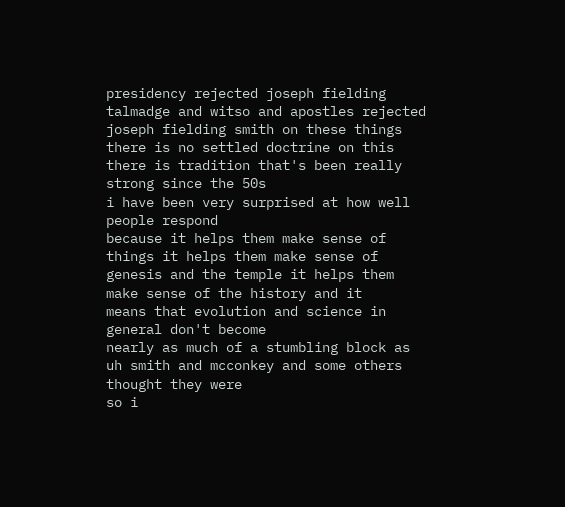presidency rejected joseph fielding
talmadge and witso and apostles rejected
joseph fielding smith on these things
there is no settled doctrine on this
there is tradition that's been really
strong since the 50s
i have been very surprised at how well
people respond
because it helps them make sense of
things it helps them make sense of
genesis and the temple it helps them
make sense of the history and it
means that evolution and science in
general don't become
nearly as much of a stumbling block as
uh smith and mcconkey and some others
thought they were
so i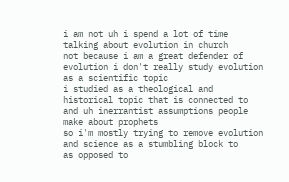i am not uh i spend a lot of time
talking about evolution in church
not because i am a great defender of
evolution i don't really study evolution
as a scientific topic
i studied as a theological and
historical topic that is connected to
and uh inerrantist assumptions people
make about prophets
so i'm mostly trying to remove evolution
and science as a stumbling block to
as opposed to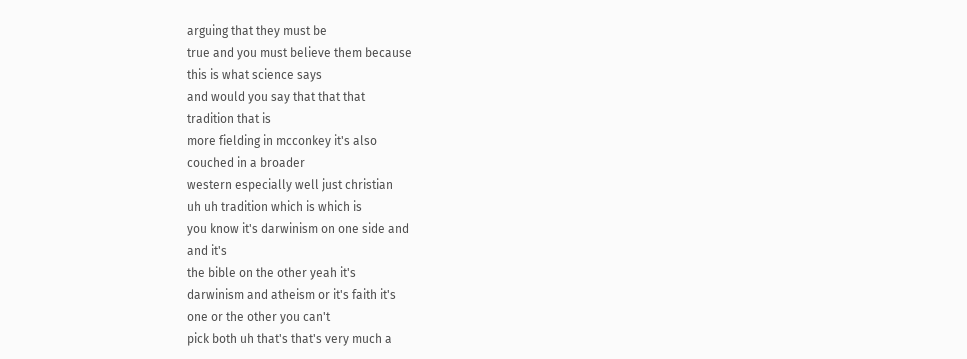arguing that they must be
true and you must believe them because
this is what science says
and would you say that that that
tradition that is
more fielding in mcconkey it's also
couched in a broader
western especially well just christian
uh uh tradition which is which is
you know it's darwinism on one side and
and it's
the bible on the other yeah it's
darwinism and atheism or it's faith it's
one or the other you can't
pick both uh that's that's very much a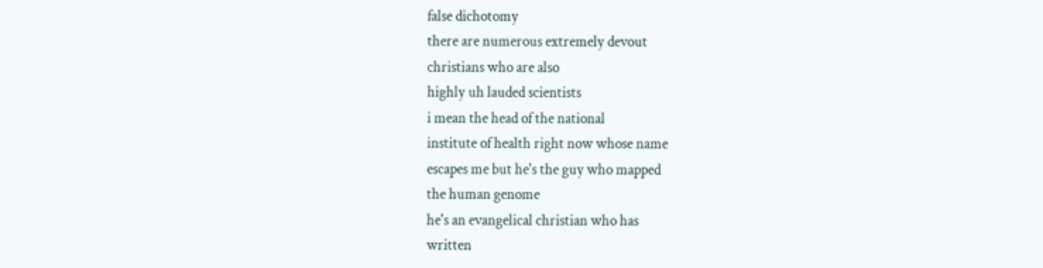false dichotomy
there are numerous extremely devout
christians who are also
highly uh lauded scientists
i mean the head of the national
institute of health right now whose name
escapes me but he's the guy who mapped
the human genome
he's an evangelical christian who has
written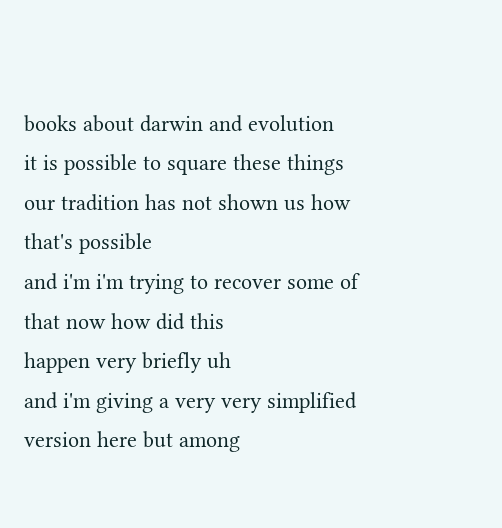books about darwin and evolution
it is possible to square these things
our tradition has not shown us how
that's possible
and i'm i'm trying to recover some of
that now how did this
happen very briefly uh
and i'm giving a very very simplified
version here but among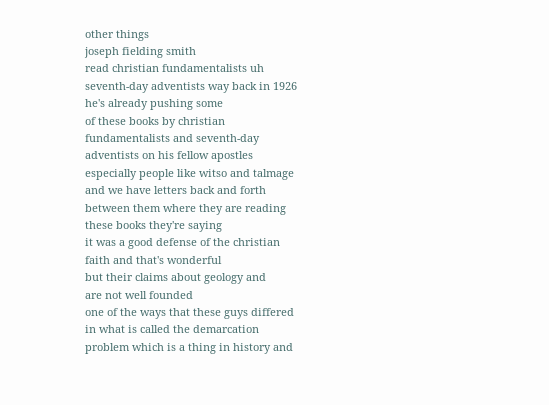other things
joseph fielding smith
read christian fundamentalists uh
seventh-day adventists way back in 1926
he's already pushing some
of these books by christian
fundamentalists and seventh-day
adventists on his fellow apostles
especially people like witso and talmage
and we have letters back and forth
between them where they are reading
these books they're saying
it was a good defense of the christian
faith and that's wonderful
but their claims about geology and
are not well founded
one of the ways that these guys differed
in what is called the demarcation
problem which is a thing in history and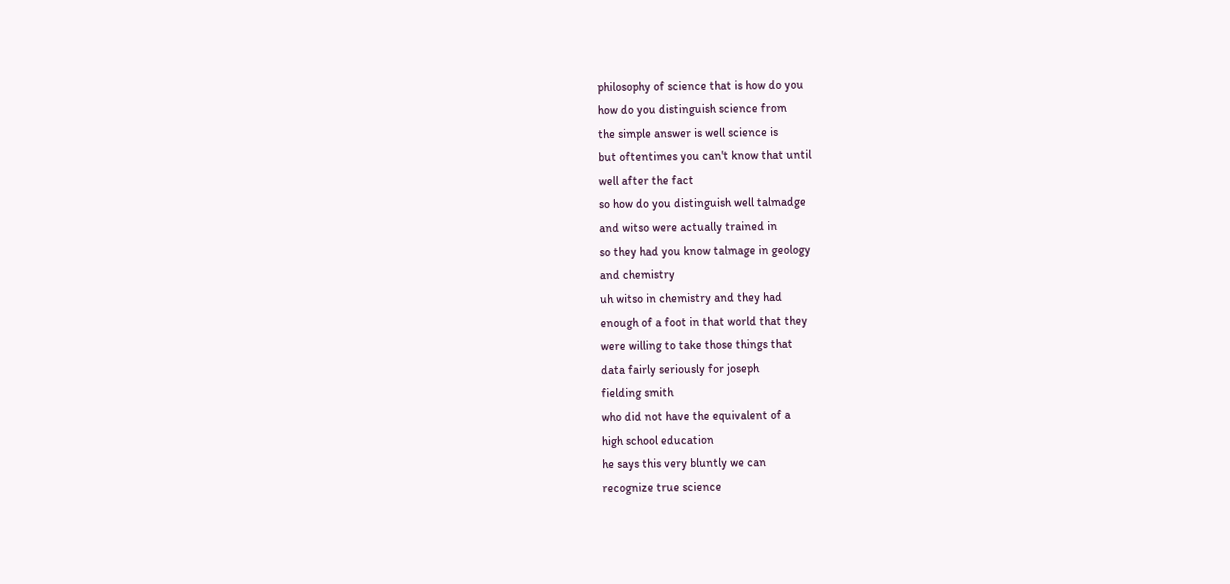philosophy of science that is how do you
how do you distinguish science from
the simple answer is well science is
but oftentimes you can't know that until
well after the fact
so how do you distinguish well talmadge
and witso were actually trained in
so they had you know talmage in geology
and chemistry
uh witso in chemistry and they had
enough of a foot in that world that they
were willing to take those things that
data fairly seriously for joseph
fielding smith
who did not have the equivalent of a
high school education
he says this very bluntly we can
recognize true science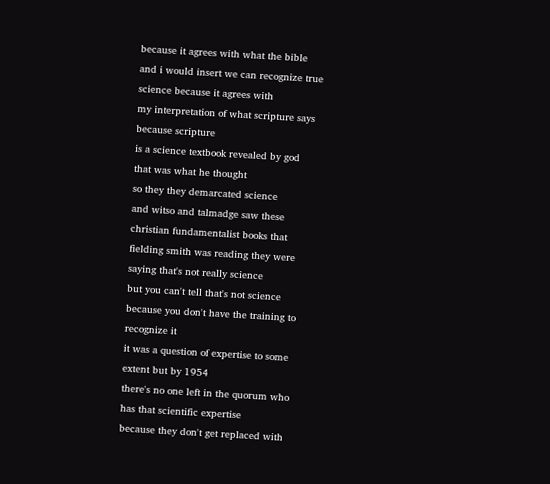because it agrees with what the bible
and i would insert we can recognize true
science because it agrees with
my interpretation of what scripture says
because scripture
is a science textbook revealed by god
that was what he thought
so they they demarcated science
and witso and talmadge saw these
christian fundamentalist books that
fielding smith was reading they were
saying that's not really science
but you can't tell that's not science
because you don't have the training to
recognize it
it was a question of expertise to some
extent but by 1954
there's no one left in the quorum who
has that scientific expertise
because they don't get replaced with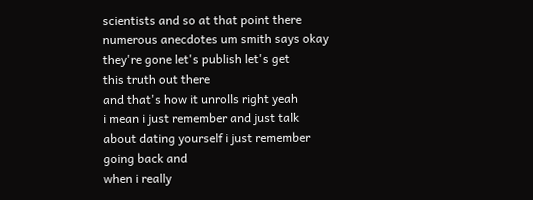scientists and so at that point there
numerous anecdotes um smith says okay
they're gone let's publish let's get
this truth out there
and that's how it unrolls right yeah
i mean i just remember and just talk
about dating yourself i just remember
going back and
when i really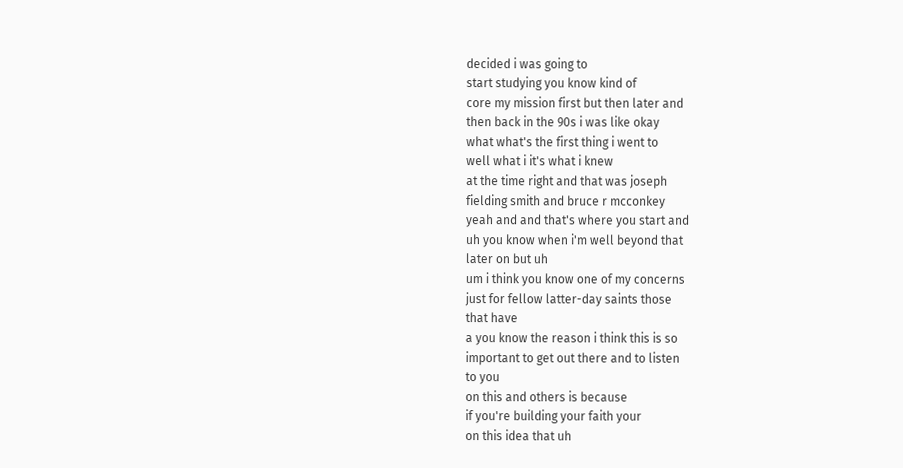decided i was going to
start studying you know kind of
core my mission first but then later and
then back in the 90s i was like okay
what what's the first thing i went to
well what i it's what i knew
at the time right and that was joseph
fielding smith and bruce r mcconkey
yeah and and that's where you start and
uh you know when i'm well beyond that
later on but uh
um i think you know one of my concerns
just for fellow latter-day saints those
that have
a you know the reason i think this is so
important to get out there and to listen
to you
on this and others is because
if you're building your faith your
on this idea that uh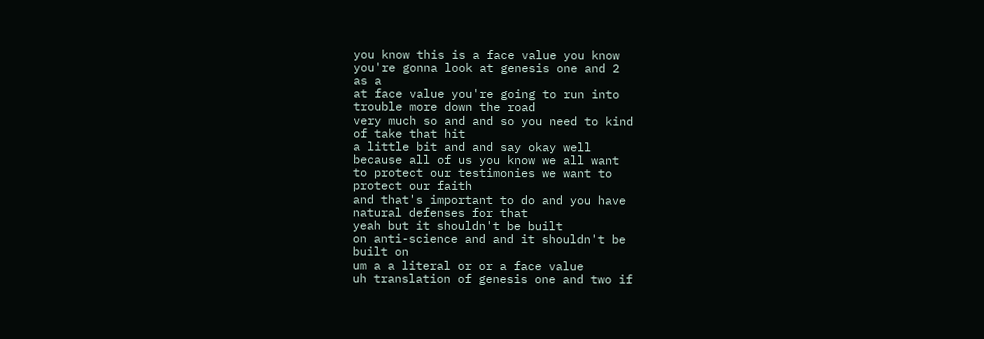you know this is a face value you know
you're gonna look at genesis one and 2
as a
at face value you're going to run into
trouble more down the road
very much so and and so you need to kind
of take that hit
a little bit and and say okay well
because all of us you know we all want
to protect our testimonies we want to
protect our faith
and that's important to do and you have
natural defenses for that
yeah but it shouldn't be built
on anti-science and and it shouldn't be
built on
um a a literal or or a face value
uh translation of genesis one and two if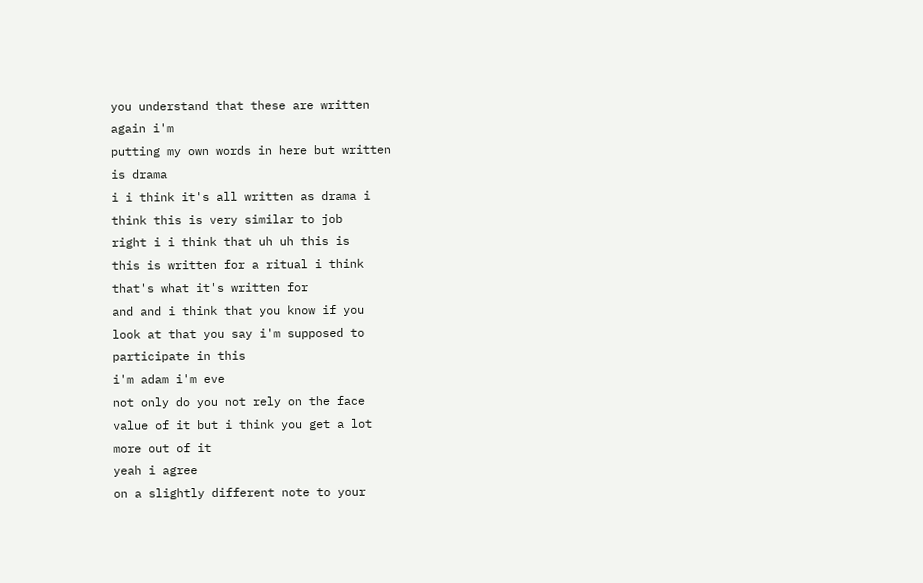you understand that these are written
again i'm
putting my own words in here but written
is drama
i i think it's all written as drama i
think this is very similar to job
right i i think that uh uh this is
this is written for a ritual i think
that's what it's written for
and and i think that you know if you
look at that you say i'm supposed to
participate in this
i'm adam i'm eve
not only do you not rely on the face
value of it but i think you get a lot
more out of it
yeah i agree
on a slightly different note to your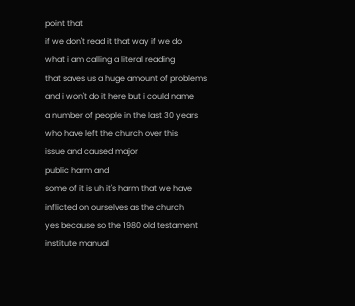point that
if we don't read it that way if we do
what i am calling a literal reading
that saves us a huge amount of problems
and i won't do it here but i could name
a number of people in the last 30 years
who have left the church over this
issue and caused major
public harm and
some of it is uh it's harm that we have
inflicted on ourselves as the church
yes because so the 1980 old testament
institute manual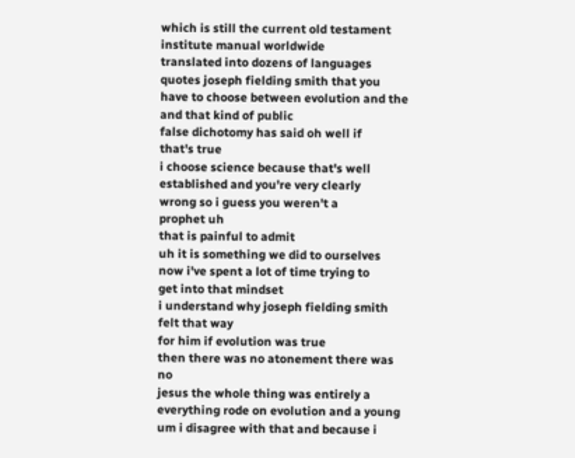which is still the current old testament
institute manual worldwide
translated into dozens of languages
quotes joseph fielding smith that you
have to choose between evolution and the
and that kind of public
false dichotomy has said oh well if
that's true
i choose science because that's well
established and you're very clearly
wrong so i guess you weren't a
prophet uh
that is painful to admit
uh it is something we did to ourselves
now i've spent a lot of time trying to
get into that mindset
i understand why joseph fielding smith
felt that way
for him if evolution was true
then there was no atonement there was no
jesus the whole thing was entirely a
everything rode on evolution and a young
um i disagree with that and because i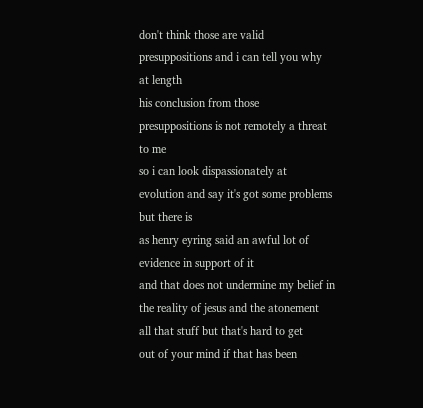don't think those are valid
presuppositions and i can tell you why
at length
his conclusion from those
presuppositions is not remotely a threat
to me
so i can look dispassionately at
evolution and say it's got some problems
but there is
as henry eyring said an awful lot of
evidence in support of it
and that does not undermine my belief in
the reality of jesus and the atonement
all that stuff but that's hard to get
out of your mind if that has been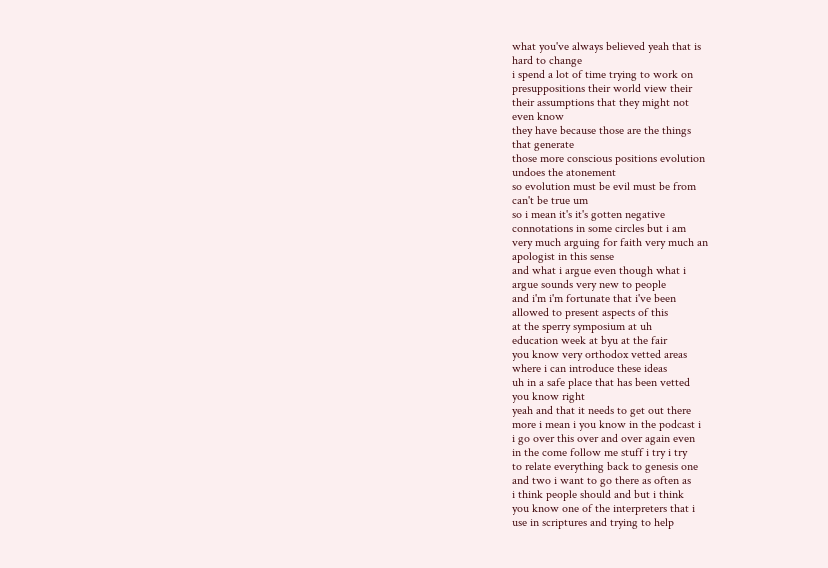what you've always believed yeah that is
hard to change
i spend a lot of time trying to work on
presuppositions their world view their
their assumptions that they might not
even know
they have because those are the things
that generate
those more conscious positions evolution
undoes the atonement
so evolution must be evil must be from
can't be true um
so i mean it's it's gotten negative
connotations in some circles but i am
very much arguing for faith very much an
apologist in this sense
and what i argue even though what i
argue sounds very new to people
and i'm i'm fortunate that i've been
allowed to present aspects of this
at the sperry symposium at uh
education week at byu at the fair
you know very orthodox vetted areas
where i can introduce these ideas
uh in a safe place that has been vetted
you know right
yeah and that it needs to get out there
more i mean i you know in the podcast i
i go over this over and over again even
in the come follow me stuff i try i try
to relate everything back to genesis one
and two i want to go there as often as
i think people should and but i think
you know one of the interpreters that i
use in scriptures and trying to help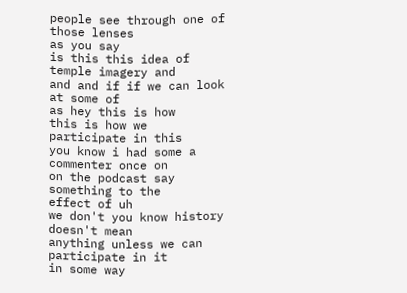people see through one of those lenses
as you say
is this this idea of temple imagery and
and and if if we can look at some of
as hey this is how
this is how we participate in this
you know i had some a commenter once on
on the podcast say something to the
effect of uh
we don't you know history doesn't mean
anything unless we can participate in it
in some way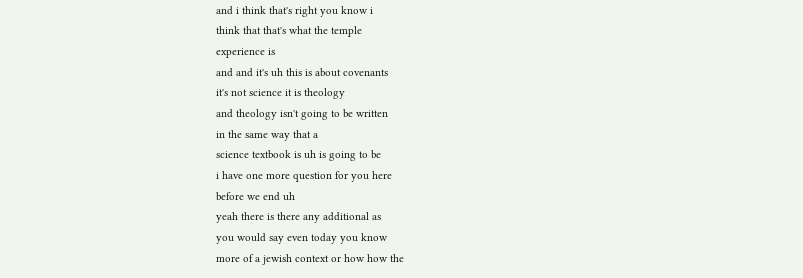and i think that's right you know i
think that that's what the temple
experience is
and and it's uh this is about covenants
it's not science it is theology
and theology isn't going to be written
in the same way that a
science textbook is uh is going to be
i have one more question for you here
before we end uh
yeah there is there any additional as
you would say even today you know
more of a jewish context or how how the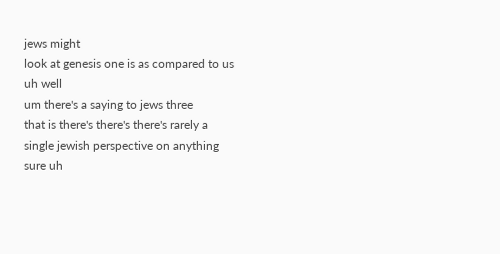jews might
look at genesis one is as compared to us
uh well
um there's a saying to jews three
that is there's there's there's rarely a
single jewish perspective on anything
sure uh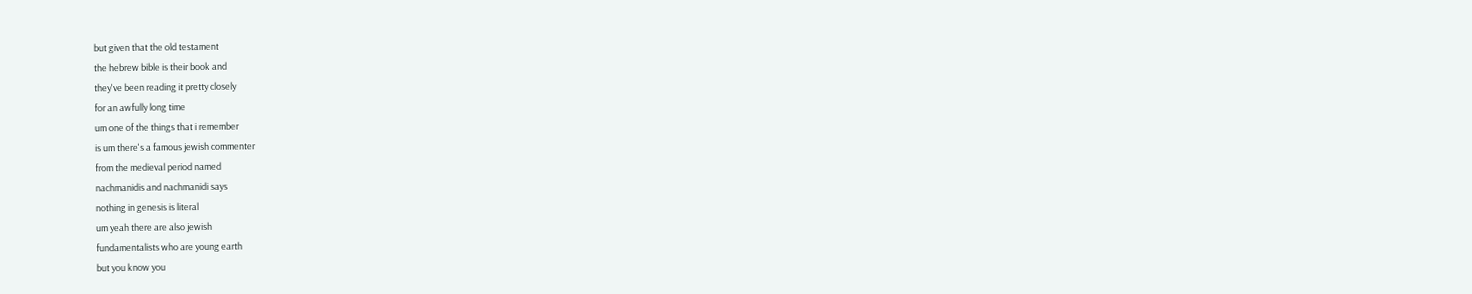but given that the old testament
the hebrew bible is their book and
they've been reading it pretty closely
for an awfully long time
um one of the things that i remember
is um there's a famous jewish commenter
from the medieval period named
nachmanidis and nachmanidi says
nothing in genesis is literal
um yeah there are also jewish
fundamentalists who are young earth
but you know you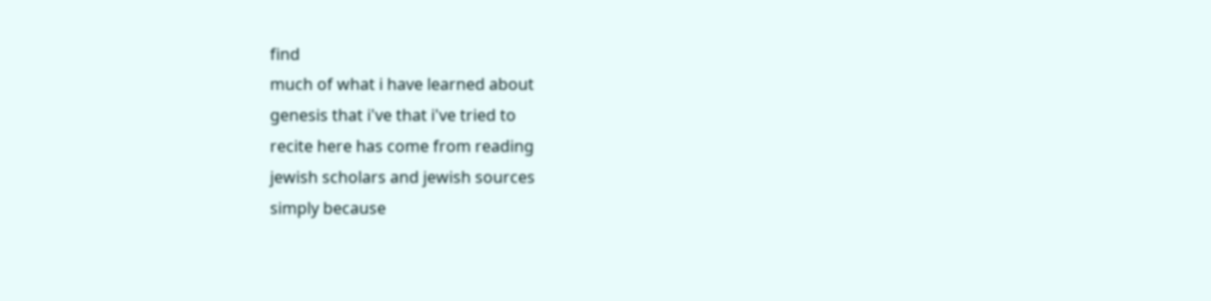find
much of what i have learned about
genesis that i've that i've tried to
recite here has come from reading
jewish scholars and jewish sources
simply because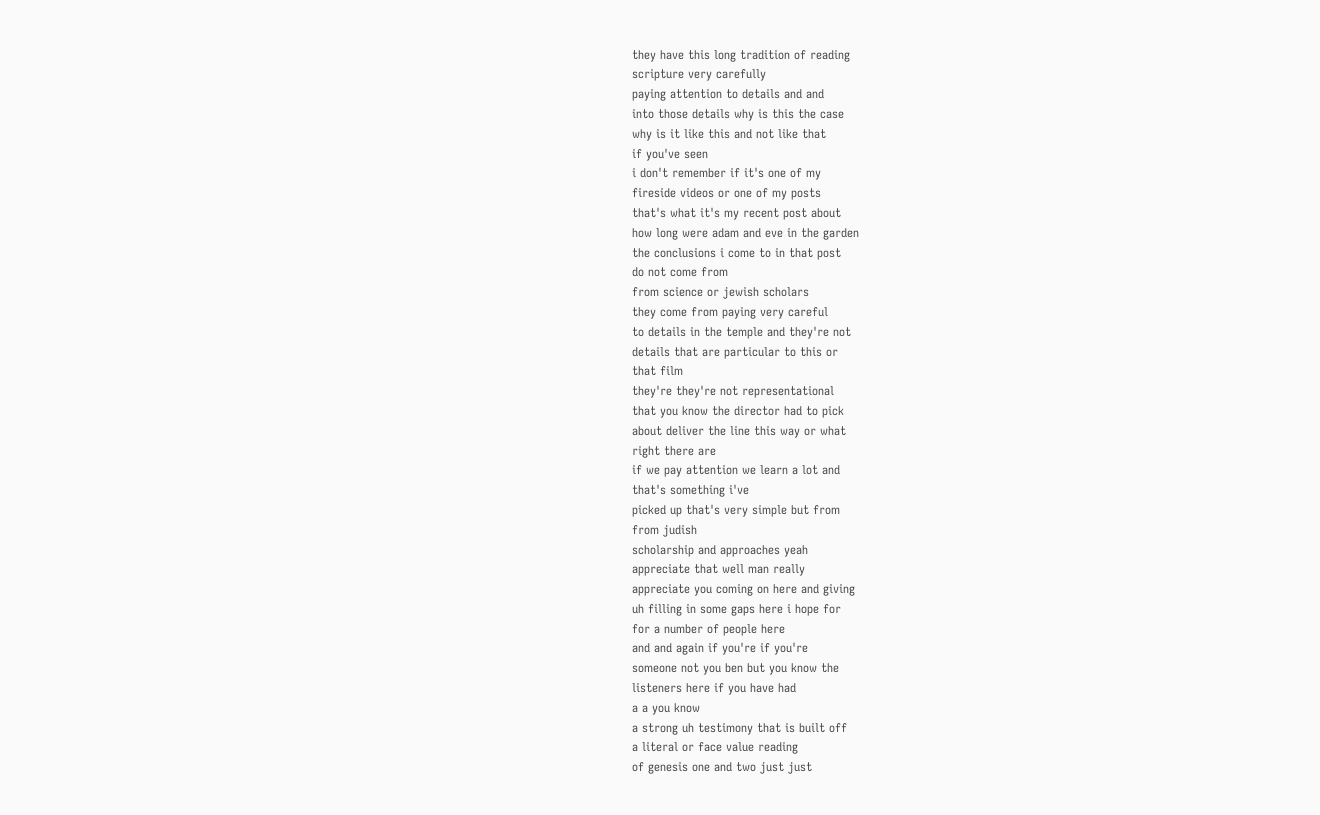they have this long tradition of reading
scripture very carefully
paying attention to details and and
into those details why is this the case
why is it like this and not like that
if you've seen
i don't remember if it's one of my
fireside videos or one of my posts
that's what it's my recent post about
how long were adam and eve in the garden
the conclusions i come to in that post
do not come from
from science or jewish scholars
they come from paying very careful
to details in the temple and they're not
details that are particular to this or
that film
they're they're not representational
that you know the director had to pick
about deliver the line this way or what
right there are
if we pay attention we learn a lot and
that's something i've
picked up that's very simple but from
from judish
scholarship and approaches yeah
appreciate that well man really
appreciate you coming on here and giving
uh filling in some gaps here i hope for
for a number of people here
and and again if you're if you're
someone not you ben but you know the
listeners here if you have had
a a you know
a strong uh testimony that is built off
a literal or face value reading
of genesis one and two just just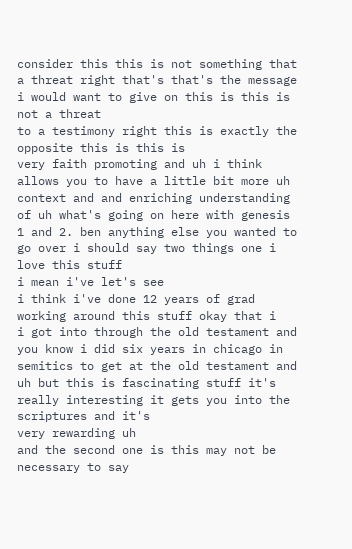consider this this is not something that
a threat right that's that's the message
i would want to give on this is this is
not a threat
to a testimony right this is exactly the
opposite this is this is
very faith promoting and uh i think
allows you to have a little bit more uh
context and and enriching understanding
of uh what's going on here with genesis
1 and 2. ben anything else you wanted to
go over i should say two things one i
love this stuff
i mean i've let's see
i think i've done 12 years of grad
working around this stuff okay that i
i got into through the old testament and
you know i did six years in chicago in
semitics to get at the old testament and
uh but this is fascinating stuff it's
really interesting it gets you into the
scriptures and it's
very rewarding uh
and the second one is this may not be
necessary to say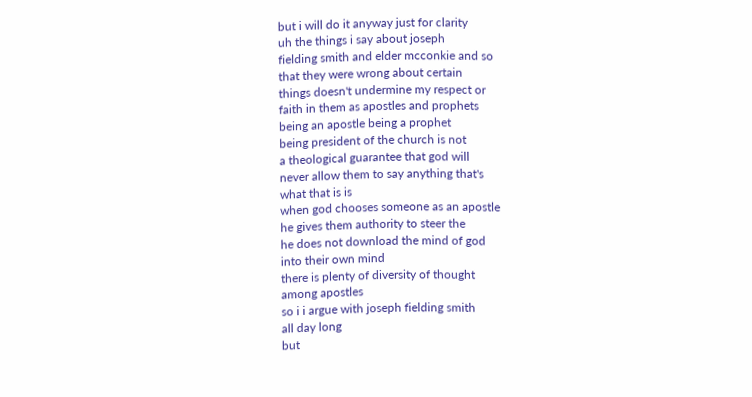but i will do it anyway just for clarity
uh the things i say about joseph
fielding smith and elder mcconkie and so
that they were wrong about certain
things doesn't undermine my respect or
faith in them as apostles and prophets
being an apostle being a prophet
being president of the church is not
a theological guarantee that god will
never allow them to say anything that's
what that is is
when god chooses someone as an apostle
he gives them authority to steer the
he does not download the mind of god
into their own mind
there is plenty of diversity of thought
among apostles
so i i argue with joseph fielding smith
all day long
but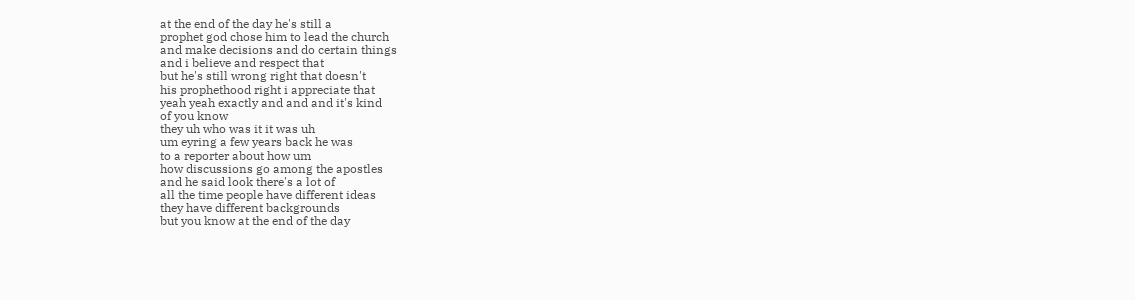at the end of the day he's still a
prophet god chose him to lead the church
and make decisions and do certain things
and i believe and respect that
but he's still wrong right that doesn't
his prophethood right i appreciate that
yeah yeah exactly and and and it's kind
of you know
they uh who was it it was uh
um eyring a few years back he was
to a reporter about how um
how discussions go among the apostles
and he said look there's a lot of
all the time people have different ideas
they have different backgrounds
but you know at the end of the day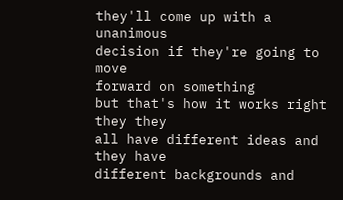they'll come up with a unanimous
decision if they're going to move
forward on something
but that's how it works right they they
all have different ideas and they have
different backgrounds and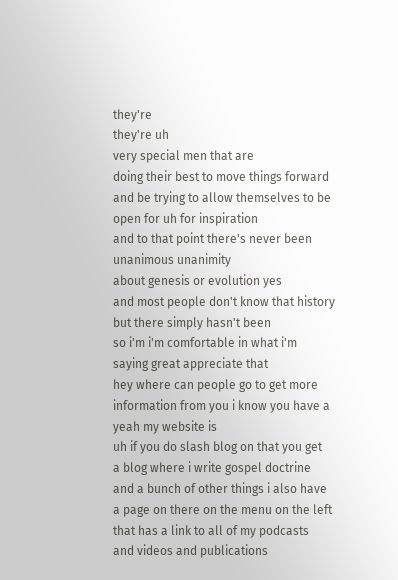they're
they're uh
very special men that are
doing their best to move things forward
and be trying to allow themselves to be
open for uh for inspiration
and to that point there's never been
unanimous unanimity
about genesis or evolution yes
and most people don't know that history
but there simply hasn't been
so i'm i'm comfortable in what i'm
saying great appreciate that
hey where can people go to get more
information from you i know you have a
yeah my website is
uh if you do slash blog on that you get
a blog where i write gospel doctrine
and a bunch of other things i also have
a page on there on the menu on the left
that has a link to all of my podcasts
and videos and publications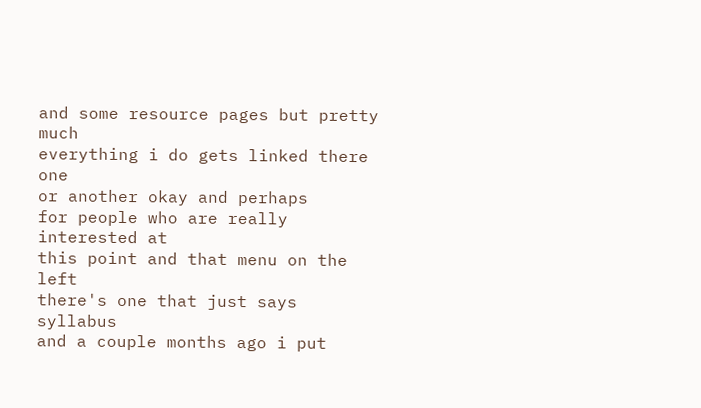and some resource pages but pretty much
everything i do gets linked there one
or another okay and perhaps
for people who are really interested at
this point and that menu on the left
there's one that just says syllabus
and a couple months ago i put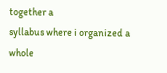together a
syllabus where i organized a whole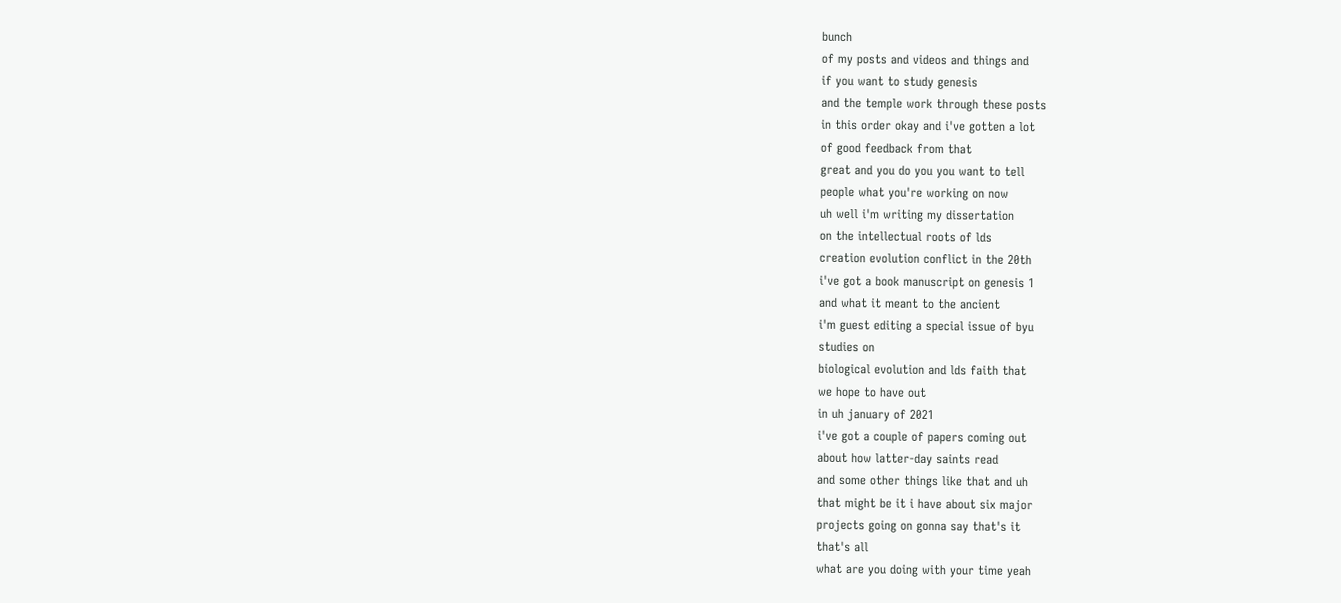bunch
of my posts and videos and things and
if you want to study genesis
and the temple work through these posts
in this order okay and i've gotten a lot
of good feedback from that
great and you do you you want to tell
people what you're working on now
uh well i'm writing my dissertation
on the intellectual roots of lds
creation evolution conflict in the 20th
i've got a book manuscript on genesis 1
and what it meant to the ancient
i'm guest editing a special issue of byu
studies on
biological evolution and lds faith that
we hope to have out
in uh january of 2021
i've got a couple of papers coming out
about how latter-day saints read
and some other things like that and uh
that might be it i have about six major
projects going on gonna say that's it
that's all
what are you doing with your time yeah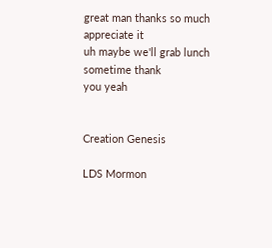great man thanks so much appreciate it
uh maybe we'll grab lunch sometime thank
you yeah


Creation Genesis

LDS Mormon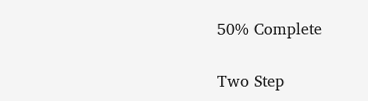50% Complete

Two Step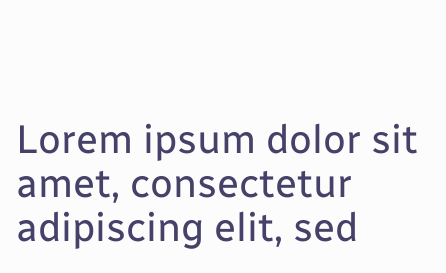Lorem ipsum dolor sit amet, consectetur adipiscing elit, sed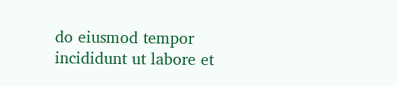do eiusmod tempor incididunt ut labore et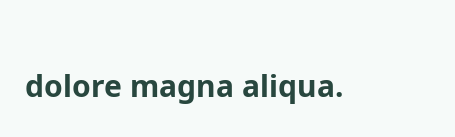dolore magna aliqua.